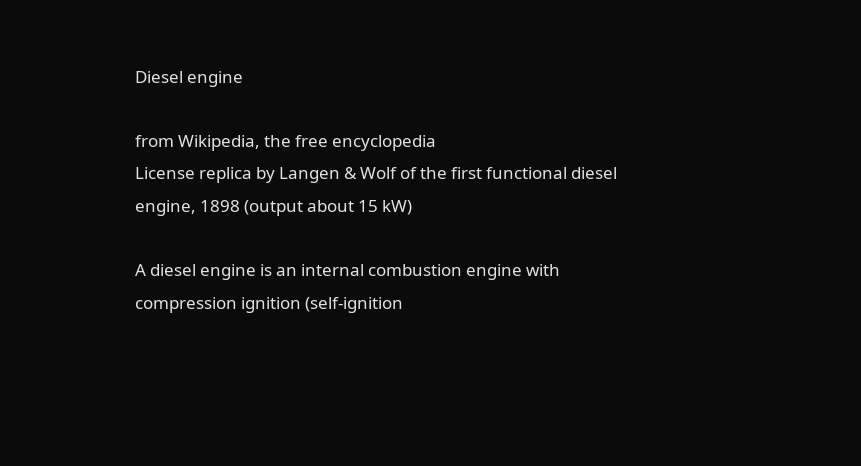Diesel engine

from Wikipedia, the free encyclopedia
License replica by Langen & Wolf of the first functional diesel engine, 1898 (output about 15 kW)

A diesel engine is an internal combustion engine with compression ignition (self-ignition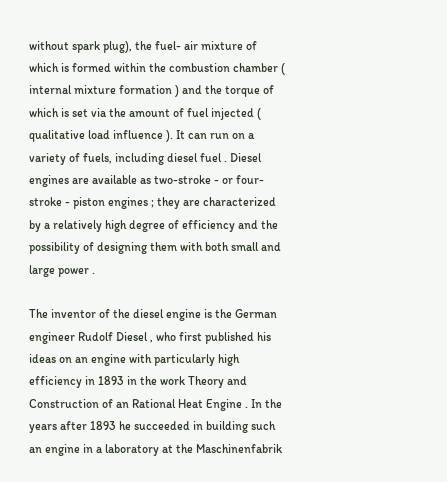without spark plug), the fuel- air mixture of which is formed within the combustion chamber ( internal mixture formation ) and the torque of which is set via the amount of fuel injected ( qualitative load influence ). It can run on a variety of fuels, including diesel fuel . Diesel engines are available as two-stroke - or four-stroke - piston engines ; they are characterized by a relatively high degree of efficiency and the possibility of designing them with both small and large power .

The inventor of the diesel engine is the German engineer Rudolf Diesel , who first published his ideas on an engine with particularly high efficiency in 1893 in the work Theory and Construction of an Rational Heat Engine . In the years after 1893 he succeeded in building such an engine in a laboratory at the Maschinenfabrik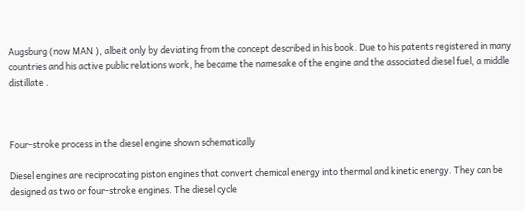Augsburg (now MAN ), albeit only by deviating from the concept described in his book. Due to his patents registered in many countries and his active public relations work, he became the namesake of the engine and the associated diesel fuel, a middle distillate .



Four-stroke process in the diesel engine shown schematically

Diesel engines are reciprocating piston engines that convert chemical energy into thermal and kinetic energy. They can be designed as two or four-stroke engines. The diesel cycle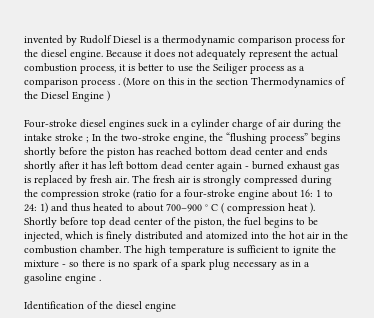invented by Rudolf Diesel is a thermodynamic comparison process for the diesel engine. Because it does not adequately represent the actual combustion process, it is better to use the Seiliger process as a comparison process . (More on this in the section Thermodynamics of the Diesel Engine )

Four-stroke diesel engines suck in a cylinder charge of air during the intake stroke ; In the two-stroke engine, the “flushing process” begins shortly before the piston has reached bottom dead center and ends shortly after it has left bottom dead center again - burned exhaust gas is replaced by fresh air. The fresh air is strongly compressed during the compression stroke (ratio for a four-stroke engine about 16: 1 to 24: 1) and thus heated to about 700–900 ° C ( compression heat ). Shortly before top dead center of the piston, the fuel begins to be injected, which is finely distributed and atomized into the hot air in the combustion chamber. The high temperature is sufficient to ignite the mixture - so there is no spark of a spark plug necessary as in a gasoline engine .

Identification of the diesel engine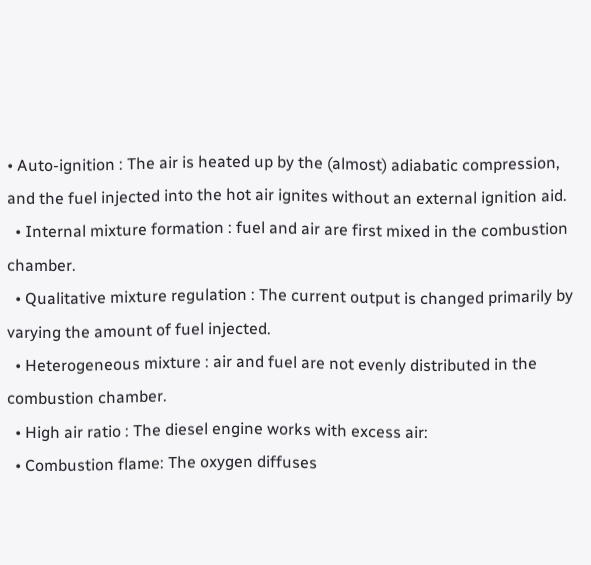• Auto-ignition : The air is heated up by the (almost) adiabatic compression, and the fuel injected into the hot air ignites without an external ignition aid.
  • Internal mixture formation : fuel and air are first mixed in the combustion chamber.
  • Qualitative mixture regulation : The current output is changed primarily by varying the amount of fuel injected.
  • Heterogeneous mixture : air and fuel are not evenly distributed in the combustion chamber.
  • High air ratio : The diesel engine works with excess air:
  • Combustion flame: The oxygen diffuses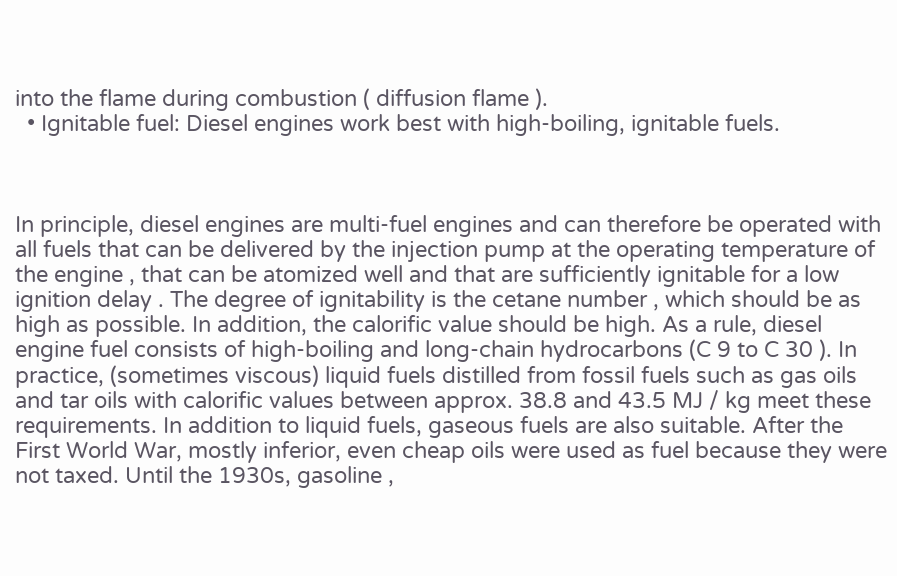into the flame during combustion ( diffusion flame ).
  • Ignitable fuel: Diesel engines work best with high-boiling, ignitable fuels.



In principle, diesel engines are multi-fuel engines and can therefore be operated with all fuels that can be delivered by the injection pump at the operating temperature of the engine , that can be atomized well and that are sufficiently ignitable for a low ignition delay . The degree of ignitability is the cetane number , which should be as high as possible. In addition, the calorific value should be high. As a rule, diesel engine fuel consists of high-boiling and long-chain hydrocarbons (C 9 to C 30 ). In practice, (sometimes viscous) liquid fuels distilled from fossil fuels such as gas oils and tar oils with calorific values between approx. 38.8 and 43.5 MJ / kg meet these requirements. In addition to liquid fuels, gaseous fuels are also suitable. After the First World War, mostly inferior, even cheap oils were used as fuel because they were not taxed. Until the 1930s, gasoline ,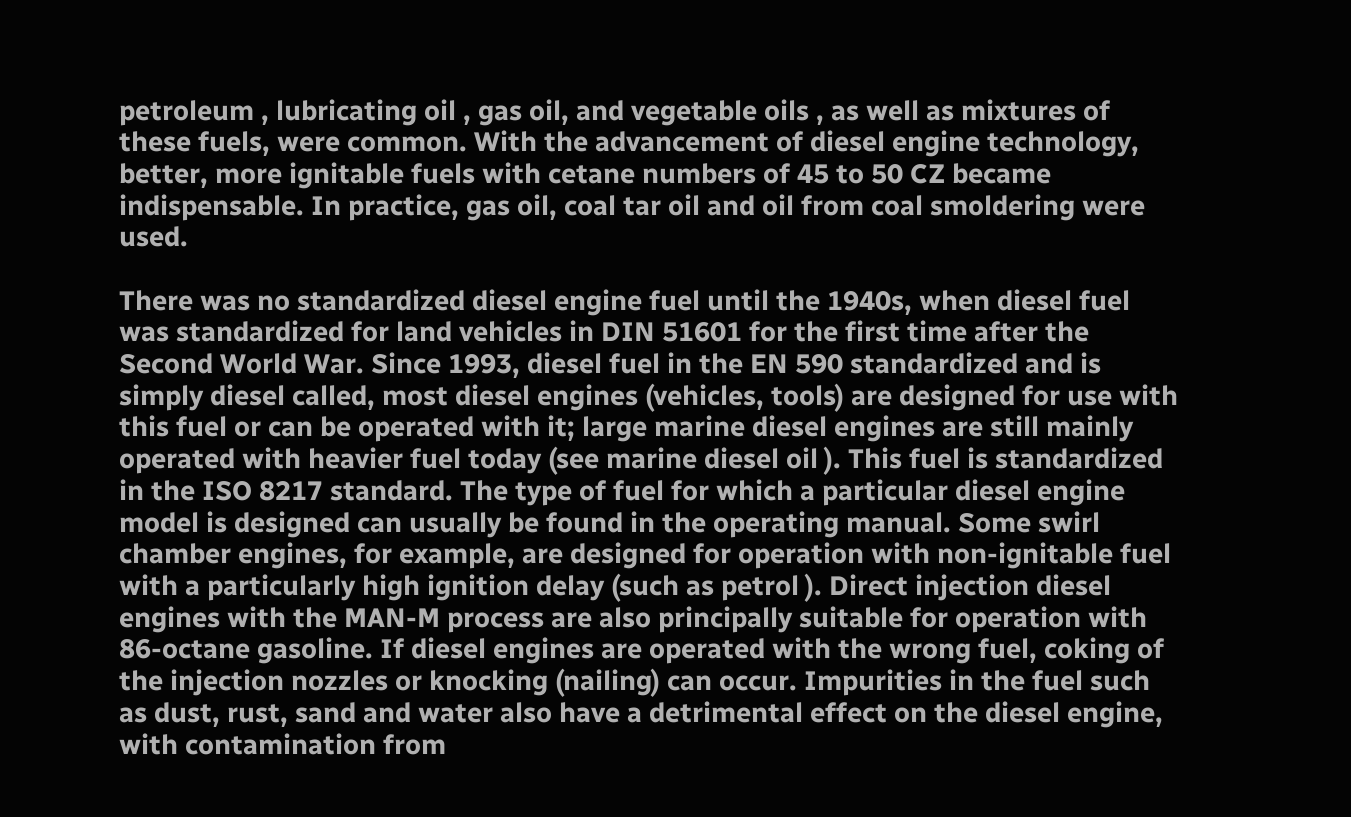petroleum , lubricating oil , gas oil, and vegetable oils , as well as mixtures of these fuels, were common. With the advancement of diesel engine technology, better, more ignitable fuels with cetane numbers of 45 to 50 CZ became indispensable. In practice, gas oil, coal tar oil and oil from coal smoldering were used.

There was no standardized diesel engine fuel until the 1940s, when diesel fuel was standardized for land vehicles in DIN 51601 for the first time after the Second World War. Since 1993, diesel fuel in the EN 590 standardized and is simply diesel called, most diesel engines (vehicles, tools) are designed for use with this fuel or can be operated with it; large marine diesel engines are still mainly operated with heavier fuel today (see marine diesel oil ). This fuel is standardized in the ISO 8217 standard. The type of fuel for which a particular diesel engine model is designed can usually be found in the operating manual. Some swirl chamber engines, for example, are designed for operation with non-ignitable fuel with a particularly high ignition delay (such as petrol ). Direct injection diesel engines with the MAN-M process are also principally suitable for operation with 86-octane gasoline. If diesel engines are operated with the wrong fuel, coking of the injection nozzles or knocking (nailing) can occur. Impurities in the fuel such as dust, rust, sand and water also have a detrimental effect on the diesel engine, with contamination from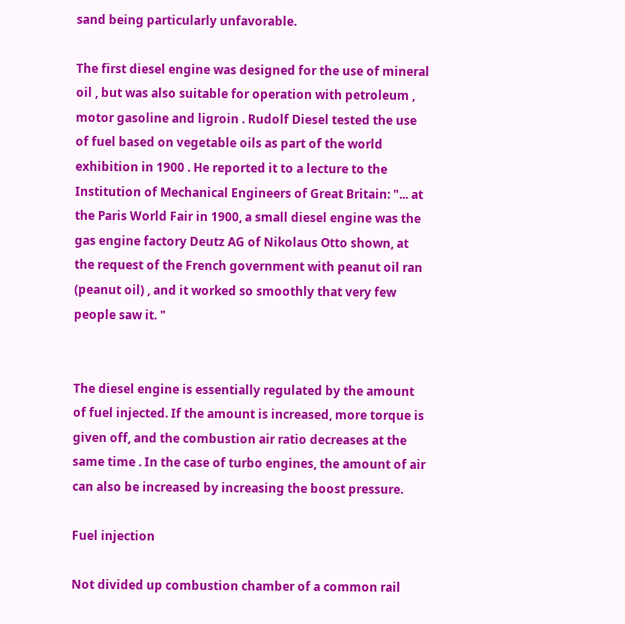sand being particularly unfavorable.

The first diesel engine was designed for the use of mineral oil , but was also suitable for operation with petroleum , motor gasoline and ligroin . Rudolf Diesel tested the use of fuel based on vegetable oils as part of the world exhibition in 1900 . He reported it to a lecture to the Institution of Mechanical Engineers of Great Britain: "... at the Paris World Fair in 1900, a small diesel engine was the gas engine factory Deutz AG of Nikolaus Otto shown, at the request of the French government with peanut oil ran (peanut oil) , and it worked so smoothly that very few people saw it. "


The diesel engine is essentially regulated by the amount of fuel injected. If the amount is increased, more torque is given off, and the combustion air ratio decreases at the same time . In the case of turbo engines, the amount of air can also be increased by increasing the boost pressure.

Fuel injection

Not divided up combustion chamber of a common rail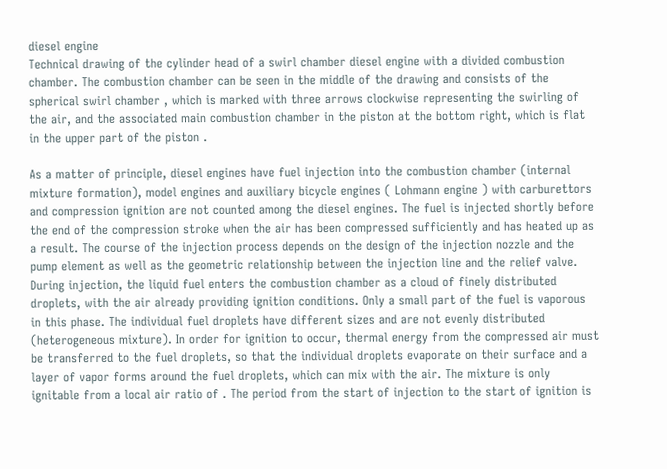diesel engine
Technical drawing of the cylinder head of a swirl chamber diesel engine with a divided combustion chamber. The combustion chamber can be seen in the middle of the drawing and consists of the spherical swirl chamber , which is marked with three arrows clockwise representing the swirling of the air, and the associated main combustion chamber in the piston at the bottom right, which is flat in the upper part of the piston .

As a matter of principle, diesel engines have fuel injection into the combustion chamber (internal mixture formation), model engines and auxiliary bicycle engines ( Lohmann engine ) with carburettors and compression ignition are not counted among the diesel engines. The fuel is injected shortly before the end of the compression stroke when the air has been compressed sufficiently and has heated up as a result. The course of the injection process depends on the design of the injection nozzle and the pump element as well as the geometric relationship between the injection line and the relief valve. During injection, the liquid fuel enters the combustion chamber as a cloud of finely distributed droplets, with the air already providing ignition conditions. Only a small part of the fuel is vaporous in this phase. The individual fuel droplets have different sizes and are not evenly distributed (heterogeneous mixture). In order for ignition to occur, thermal energy from the compressed air must be transferred to the fuel droplets, so that the individual droplets evaporate on their surface and a layer of vapor forms around the fuel droplets, which can mix with the air. The mixture is only ignitable from a local air ratio of . The period from the start of injection to the start of ignition is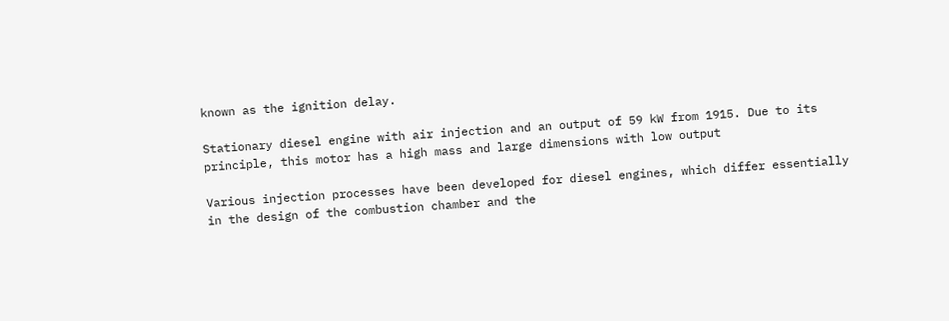known as the ignition delay.

Stationary diesel engine with air injection and an output of 59 kW from 1915. Due to its principle, this motor has a high mass and large dimensions with low output

Various injection processes have been developed for diesel engines, which differ essentially in the design of the combustion chamber and the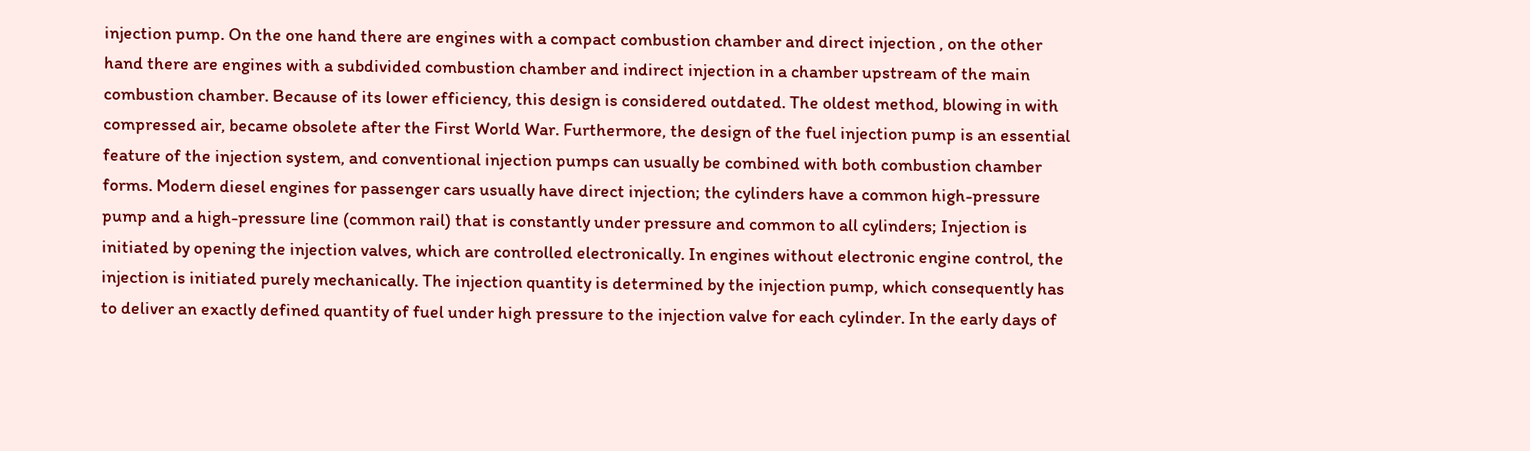injection pump. On the one hand there are engines with a compact combustion chamber and direct injection , on the other hand there are engines with a subdivided combustion chamber and indirect injection in a chamber upstream of the main combustion chamber. Because of its lower efficiency, this design is considered outdated. The oldest method, blowing in with compressed air, became obsolete after the First World War. Furthermore, the design of the fuel injection pump is an essential feature of the injection system, and conventional injection pumps can usually be combined with both combustion chamber forms. Modern diesel engines for passenger cars usually have direct injection; the cylinders have a common high-pressure pump and a high-pressure line (common rail) that is constantly under pressure and common to all cylinders; Injection is initiated by opening the injection valves, which are controlled electronically. In engines without electronic engine control, the injection is initiated purely mechanically. The injection quantity is determined by the injection pump, which consequently has to deliver an exactly defined quantity of fuel under high pressure to the injection valve for each cylinder. In the early days of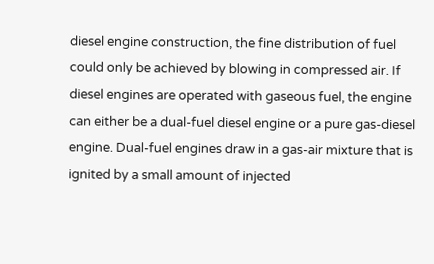diesel engine construction, the fine distribution of fuel could only be achieved by blowing in compressed air. If diesel engines are operated with gaseous fuel, the engine can either be a dual-fuel diesel engine or a pure gas-diesel engine. Dual-fuel engines draw in a gas-air mixture that is ignited by a small amount of injected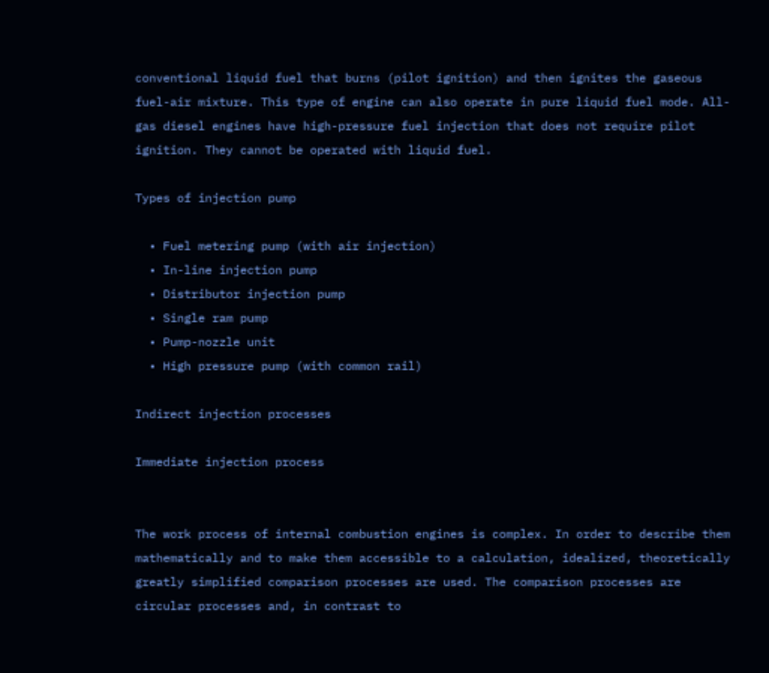conventional liquid fuel that burns (pilot ignition) and then ignites the gaseous fuel-air mixture. This type of engine can also operate in pure liquid fuel mode. All-gas diesel engines have high-pressure fuel injection that does not require pilot ignition. They cannot be operated with liquid fuel.

Types of injection pump

  • Fuel metering pump (with air injection)
  • In-line injection pump
  • Distributor injection pump
  • Single ram pump
  • Pump-nozzle unit
  • High pressure pump (with common rail)

Indirect injection processes

Immediate injection process


The work process of internal combustion engines is complex. In order to describe them mathematically and to make them accessible to a calculation, idealized, theoretically greatly simplified comparison processes are used. The comparison processes are circular processes and, in contrast to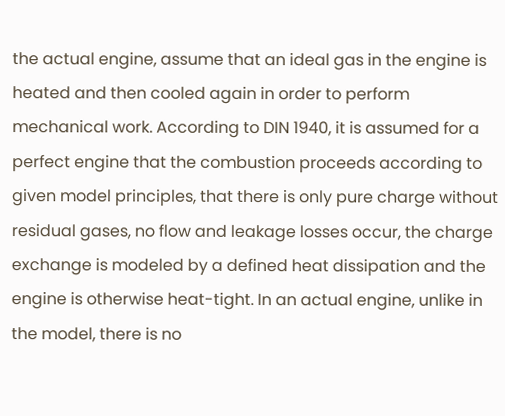the actual engine, assume that an ideal gas in the engine is heated and then cooled again in order to perform mechanical work. According to DIN 1940, it is assumed for a perfect engine that the combustion proceeds according to given model principles, that there is only pure charge without residual gases, no flow and leakage losses occur, the charge exchange is modeled by a defined heat dissipation and the engine is otherwise heat-tight. In an actual engine, unlike in the model, there is no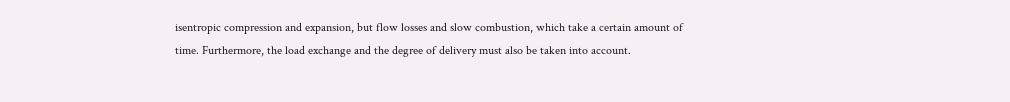isentropic compression and expansion, but flow losses and slow combustion, which take a certain amount of time. Furthermore, the load exchange and the degree of delivery must also be taken into account.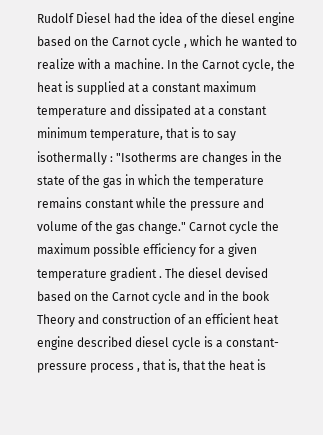Rudolf Diesel had the idea of the diesel engine based on the Carnot cycle , which he wanted to realize with a machine. In the Carnot cycle, the heat is supplied at a constant maximum temperature and dissipated at a constant minimum temperature, that is to say isothermally : "Isotherms are changes in the state of the gas in which the temperature remains constant while the pressure and volume of the gas change." Carnot cycle the maximum possible efficiency for a given temperature gradient . The diesel devised based on the Carnot cycle and in the book Theory and construction of an efficient heat engine described diesel cycle is a constant-pressure process , that is, that the heat is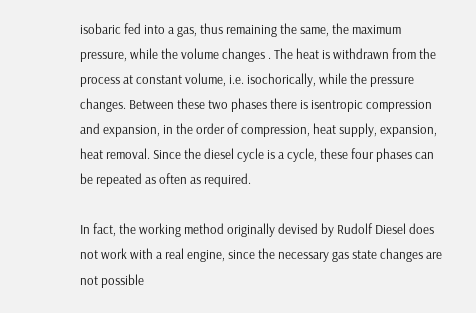isobaric fed into a gas, thus remaining the same, the maximum pressure, while the volume changes . The heat is withdrawn from the process at constant volume, i.e. isochorically, while the pressure changes. Between these two phases there is isentropic compression and expansion, in the order of compression, heat supply, expansion, heat removal. Since the diesel cycle is a cycle, these four phases can be repeated as often as required.

In fact, the working method originally devised by Rudolf Diesel does not work with a real engine, since the necessary gas state changes are not possible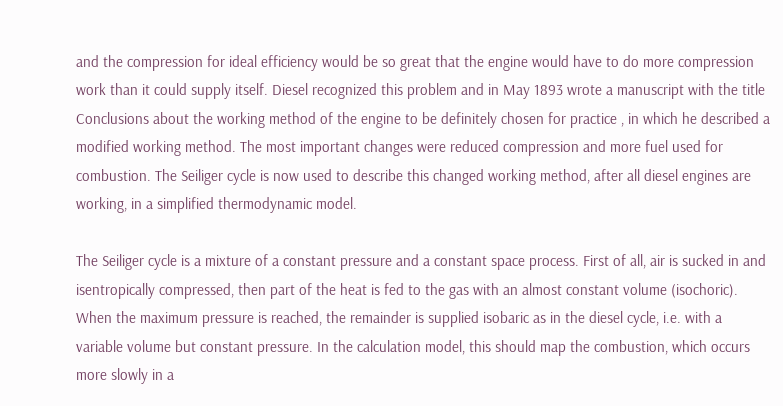and the compression for ideal efficiency would be so great that the engine would have to do more compression work than it could supply itself. Diesel recognized this problem and in May 1893 wrote a manuscript with the title Conclusions about the working method of the engine to be definitely chosen for practice , in which he described a modified working method. The most important changes were reduced compression and more fuel used for combustion. The Seiliger cycle is now used to describe this changed working method, after all diesel engines are working, in a simplified thermodynamic model.

The Seiliger cycle is a mixture of a constant pressure and a constant space process. First of all, air is sucked in and isentropically compressed, then part of the heat is fed to the gas with an almost constant volume (isochoric). When the maximum pressure is reached, the remainder is supplied isobaric as in the diesel cycle, i.e. with a variable volume but constant pressure. In the calculation model, this should map the combustion, which occurs more slowly in a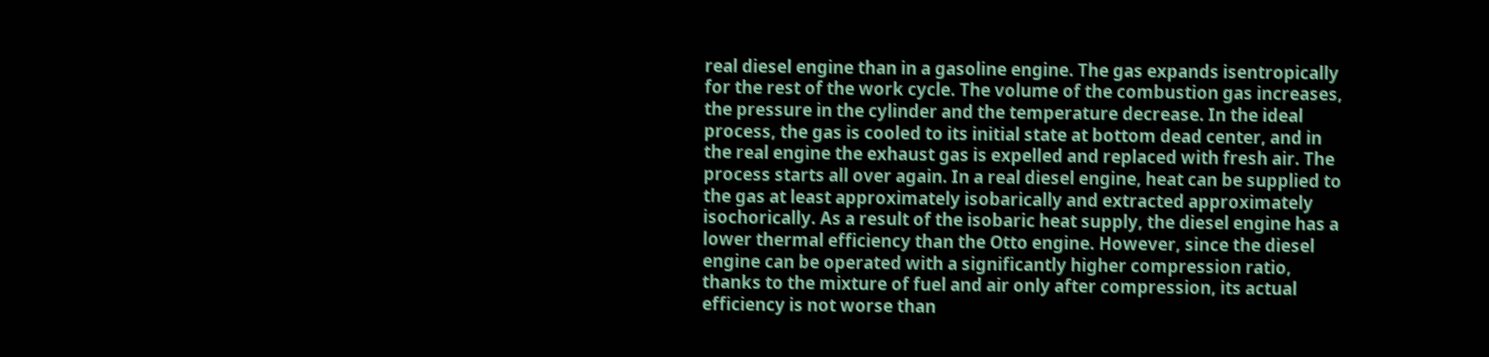real diesel engine than in a gasoline engine. The gas expands isentropically for the rest of the work cycle. The volume of the combustion gas increases, the pressure in the cylinder and the temperature decrease. In the ideal process, the gas is cooled to its initial state at bottom dead center, and in the real engine the exhaust gas is expelled and replaced with fresh air. The process starts all over again. In a real diesel engine, heat can be supplied to the gas at least approximately isobarically and extracted approximately isochorically. As a result of the isobaric heat supply, the diesel engine has a lower thermal efficiency than the Otto engine. However, since the diesel engine can be operated with a significantly higher compression ratio, thanks to the mixture of fuel and air only after compression, its actual efficiency is not worse than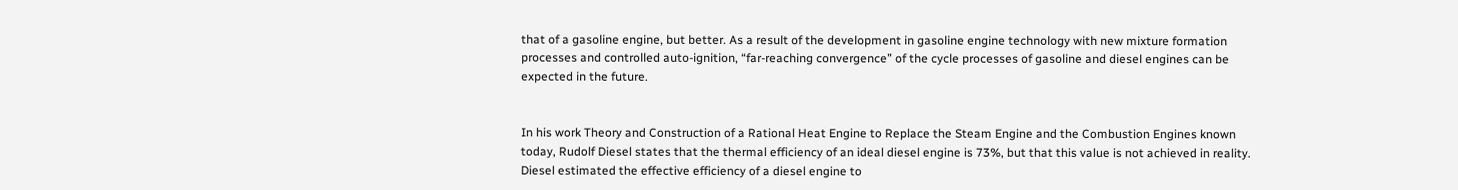that of a gasoline engine, but better. As a result of the development in gasoline engine technology with new mixture formation processes and controlled auto-ignition, “far-reaching convergence” of the cycle processes of gasoline and diesel engines can be expected in the future.


In his work Theory and Construction of a Rational Heat Engine to Replace the Steam Engine and the Combustion Engines known today, Rudolf Diesel states that the thermal efficiency of an ideal diesel engine is 73%, but that this value is not achieved in reality. Diesel estimated the effective efficiency of a diesel engine to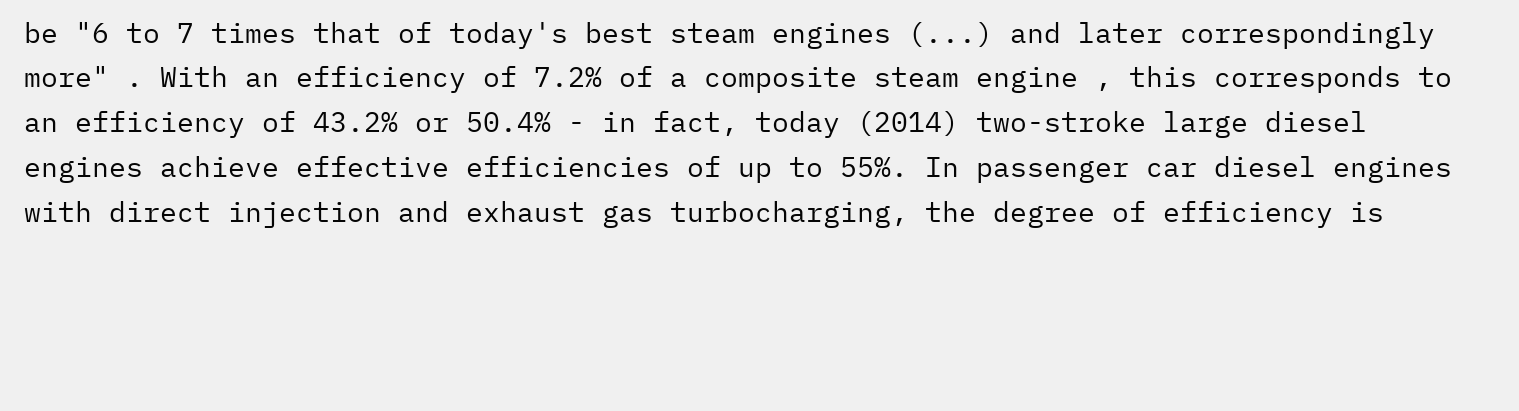be "6 to 7 times that of today's best steam engines (...) and later correspondingly more" . With an efficiency of 7.2% of a composite steam engine , this corresponds to an efficiency of 43.2% or 50.4% - in fact, today (2014) two-stroke large diesel engines achieve effective efficiencies of up to 55%. In passenger car diesel engines with direct injection and exhaust gas turbocharging, the degree of efficiency is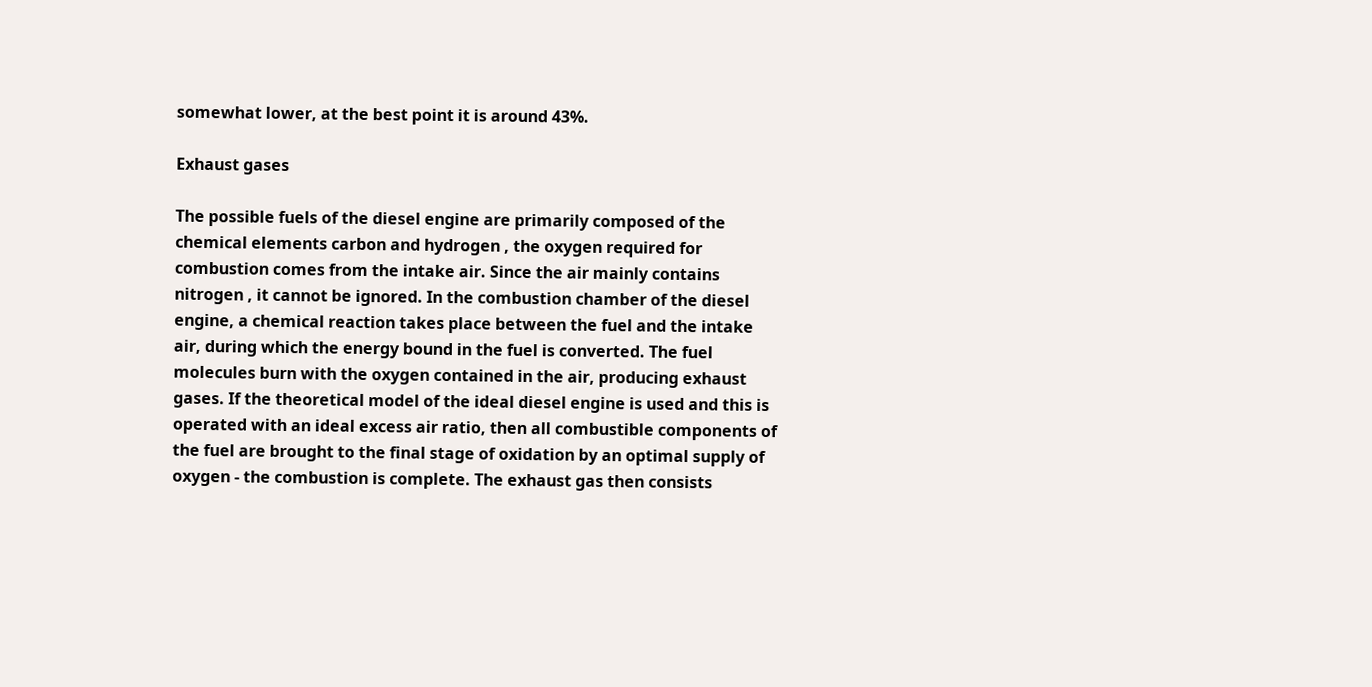somewhat lower, at the best point it is around 43%.

Exhaust gases

The possible fuels of the diesel engine are primarily composed of the chemical elements carbon and hydrogen , the oxygen required for combustion comes from the intake air. Since the air mainly contains nitrogen , it cannot be ignored. In the combustion chamber of the diesel engine, a chemical reaction takes place between the fuel and the intake air, during which the energy bound in the fuel is converted. The fuel molecules burn with the oxygen contained in the air, producing exhaust gases. If the theoretical model of the ideal diesel engine is used and this is operated with an ideal excess air ratio, then all combustible components of the fuel are brought to the final stage of oxidation by an optimal supply of oxygen - the combustion is complete. The exhaust gas then consists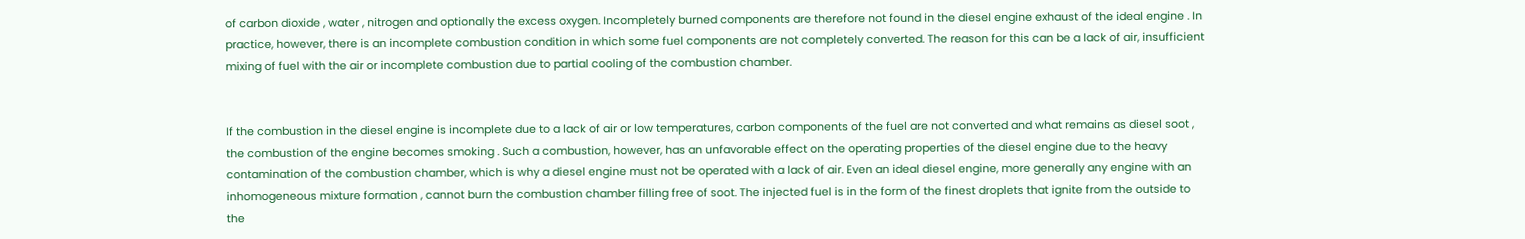of carbon dioxide , water , nitrogen and optionally the excess oxygen. Incompletely burned components are therefore not found in the diesel engine exhaust of the ideal engine . In practice, however, there is an incomplete combustion condition in which some fuel components are not completely converted. The reason for this can be a lack of air, insufficient mixing of fuel with the air or incomplete combustion due to partial cooling of the combustion chamber.


If the combustion in the diesel engine is incomplete due to a lack of air or low temperatures, carbon components of the fuel are not converted and what remains as diesel soot , the combustion of the engine becomes smoking . Such a combustion, however, has an unfavorable effect on the operating properties of the diesel engine due to the heavy contamination of the combustion chamber, which is why a diesel engine must not be operated with a lack of air. Even an ideal diesel engine, more generally any engine with an inhomogeneous mixture formation , cannot burn the combustion chamber filling free of soot. The injected fuel is in the form of the finest droplets that ignite from the outside to the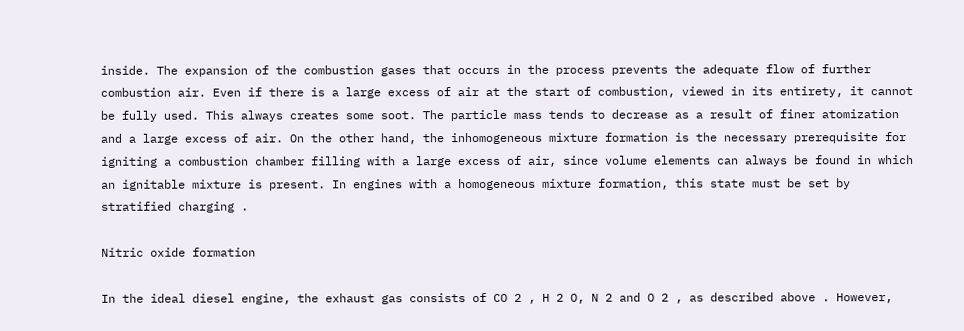inside. The expansion of the combustion gases that occurs in the process prevents the adequate flow of further combustion air. Even if there is a large excess of air at the start of combustion, viewed in its entirety, it cannot be fully used. This always creates some soot. The particle mass tends to decrease as a result of finer atomization and a large excess of air. On the other hand, the inhomogeneous mixture formation is the necessary prerequisite for igniting a combustion chamber filling with a large excess of air, since volume elements can always be found in which an ignitable mixture is present. In engines with a homogeneous mixture formation, this state must be set by stratified charging .

Nitric oxide formation

In the ideal diesel engine, the exhaust gas consists of CO 2 , H 2 O, N 2 and O 2 , as described above . However,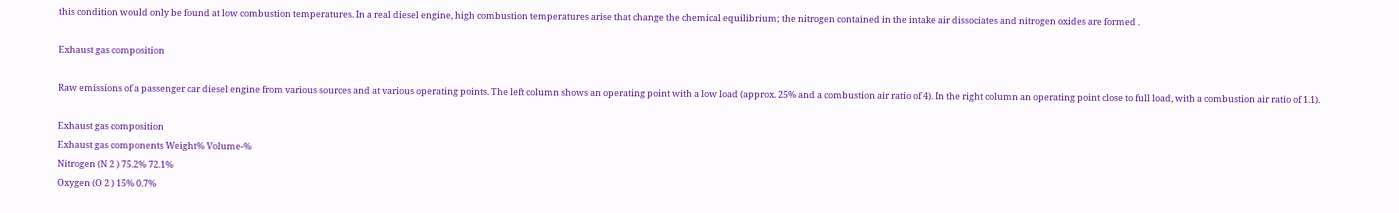this condition would only be found at low combustion temperatures. In a real diesel engine, high combustion temperatures arise that change the chemical equilibrium; the nitrogen contained in the intake air dissociates and nitrogen oxides are formed .

Exhaust gas composition

Raw emissions of a passenger car diesel engine from various sources and at various operating points. The left column shows an operating point with a low load (approx. 25% and a combustion air ratio of 4). In the right column an operating point close to full load, with a combustion air ratio of 1.1).

Exhaust gas composition
Exhaust gas components Weight% Volume-%
Nitrogen (N 2 ) 75.2% 72.1%
Oxygen (O 2 ) 15% 0.7%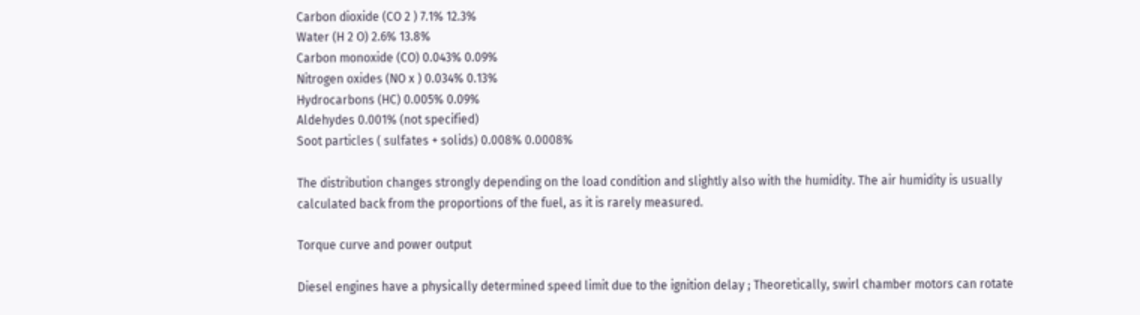Carbon dioxide (CO 2 ) 7.1% 12.3%
Water (H 2 O) 2.6% 13.8%
Carbon monoxide (CO) 0.043% 0.09%
Nitrogen oxides (NO x ) 0.034% 0.13%
Hydrocarbons (HC) 0.005% 0.09%
Aldehydes 0.001% (not specified)
Soot particles ( sulfates + solids) 0.008% 0.0008%

The distribution changes strongly depending on the load condition and slightly also with the humidity. The air humidity is usually calculated back from the proportions of the fuel, as it is rarely measured.

Torque curve and power output

Diesel engines have a physically determined speed limit due to the ignition delay ; Theoretically, swirl chamber motors can rotate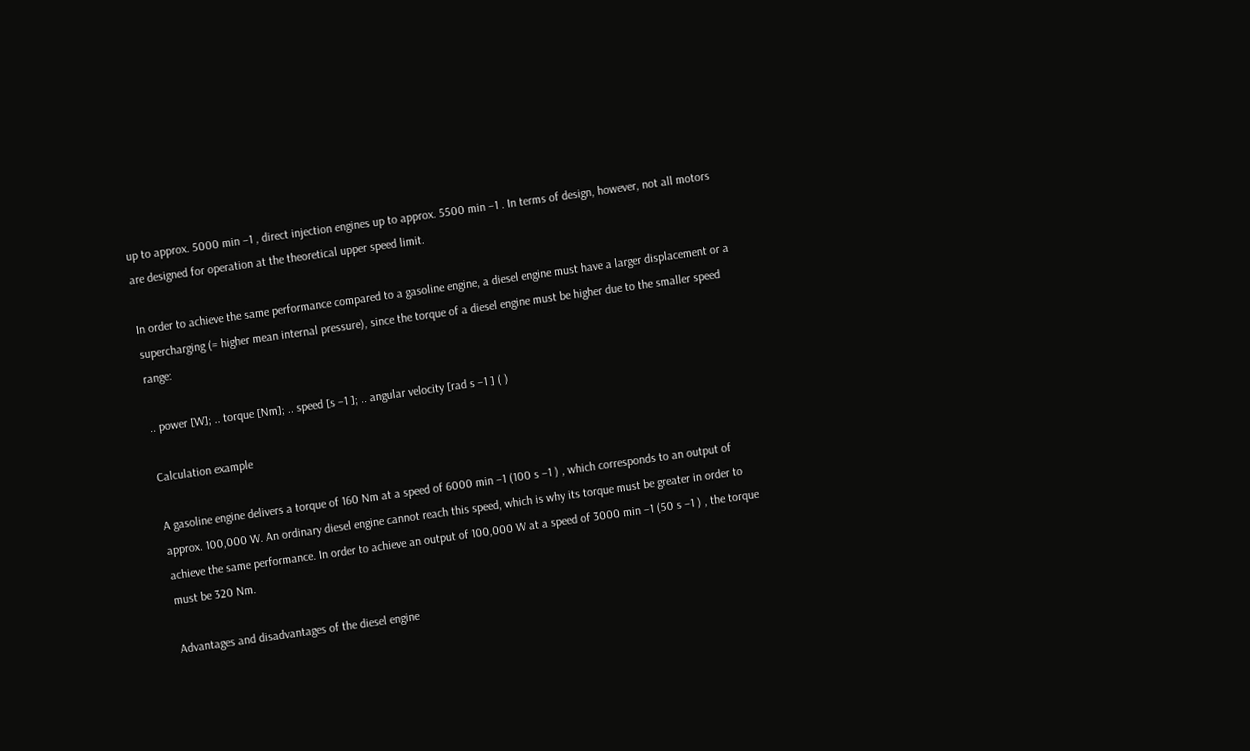up to approx. 5000 min −1 , direct injection engines up to approx. 5500 min −1 . In terms of design, however, not all motors are designed for operation at the theoretical upper speed limit.

In order to achieve the same performance compared to a gasoline engine, a diesel engine must have a larger displacement or a supercharging (= higher mean internal pressure), since the torque of a diesel engine must be higher due to the smaller speed range:

.. power [W]; .. torque [Nm]; .. speed [s −1 ]; .. angular velocity [rad s −1 ] ( )

Calculation example

A gasoline engine delivers a torque of 160 Nm at a speed of 6000 min −1 (100 s −1 ) , which corresponds to an output of approx. 100,000 W. An ordinary diesel engine cannot reach this speed, which is why its torque must be greater in order to achieve the same performance. In order to achieve an output of 100,000 W at a speed of 3000 min −1 (50 s −1 ) , the torque must be 320 Nm.

Advantages and disadvantages of the diesel engine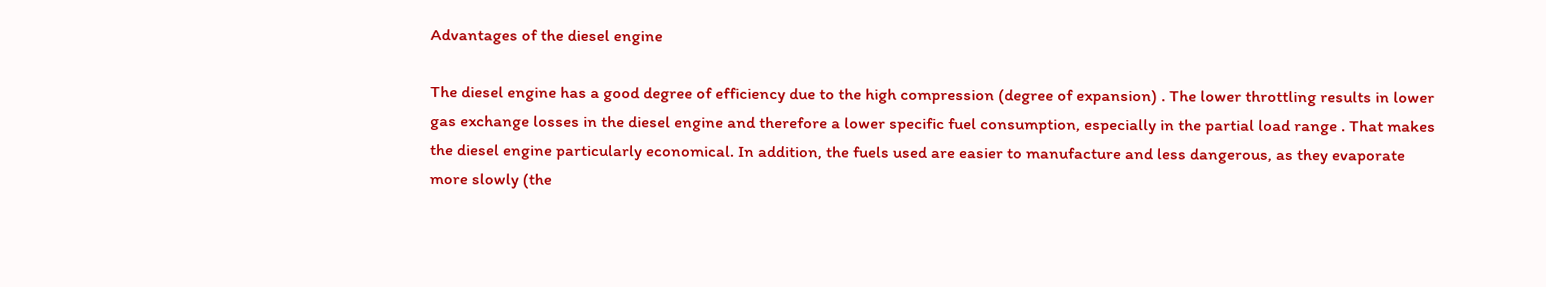Advantages of the diesel engine

The diesel engine has a good degree of efficiency due to the high compression (degree of expansion) . The lower throttling results in lower gas exchange losses in the diesel engine and therefore a lower specific fuel consumption, especially in the partial load range . That makes the diesel engine particularly economical. In addition, the fuels used are easier to manufacture and less dangerous, as they evaporate more slowly (the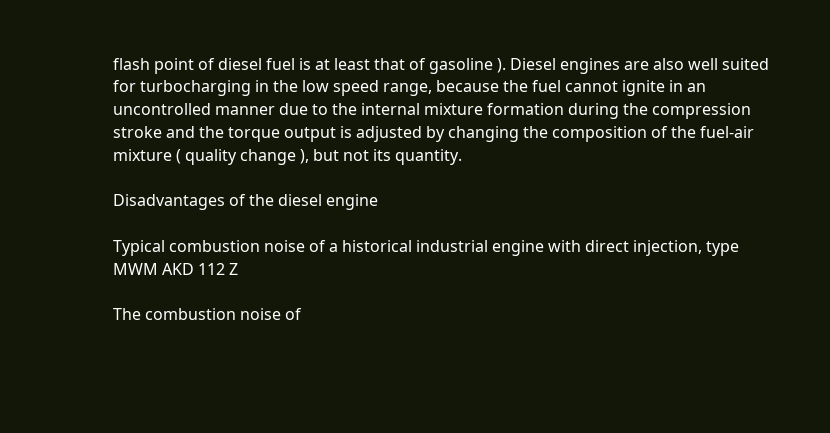flash point of diesel fuel is at least that of gasoline ). Diesel engines are also well suited for turbocharging in the low speed range, because the fuel cannot ignite in an uncontrolled manner due to the internal mixture formation during the compression stroke and the torque output is adjusted by changing the composition of the fuel-air mixture ( quality change ), but not its quantity.

Disadvantages of the diesel engine

Typical combustion noise of a historical industrial engine with direct injection, type MWM AKD 112 Z

The combustion noise of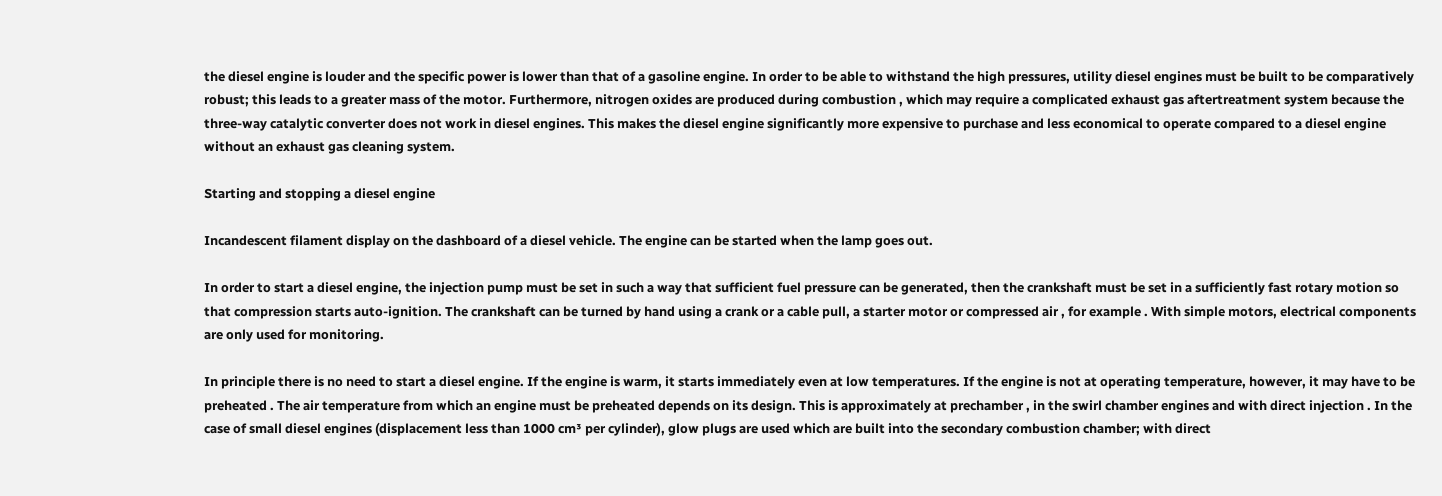the diesel engine is louder and the specific power is lower than that of a gasoline engine. In order to be able to withstand the high pressures, utility diesel engines must be built to be comparatively robust; this leads to a greater mass of the motor. Furthermore, nitrogen oxides are produced during combustion , which may require a complicated exhaust gas aftertreatment system because the three-way catalytic converter does not work in diesel engines. This makes the diesel engine significantly more expensive to purchase and less economical to operate compared to a diesel engine without an exhaust gas cleaning system.

Starting and stopping a diesel engine

Incandescent filament display on the dashboard of a diesel vehicle. The engine can be started when the lamp goes out.

In order to start a diesel engine, the injection pump must be set in such a way that sufficient fuel pressure can be generated, then the crankshaft must be set in a sufficiently fast rotary motion so that compression starts auto-ignition. The crankshaft can be turned by hand using a crank or a cable pull, a starter motor or compressed air , for example . With simple motors, electrical components are only used for monitoring.

In principle there is no need to start a diesel engine. If the engine is warm, it starts immediately even at low temperatures. If the engine is not at operating temperature, however, it may have to be preheated . The air temperature from which an engine must be preheated depends on its design. This is approximately at prechamber , in the swirl chamber engines and with direct injection . In the case of small diesel engines (displacement less than 1000 cm³ per cylinder), glow plugs are used which are built into the secondary combustion chamber; with direct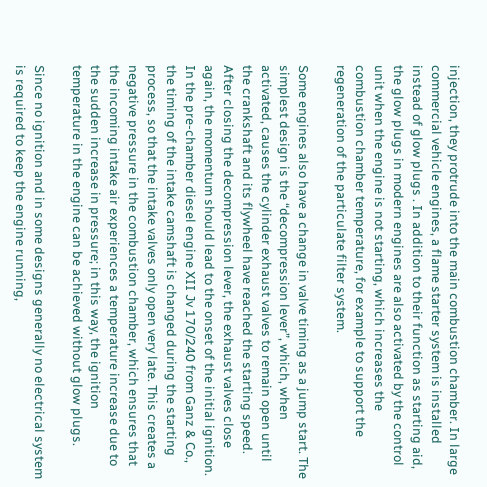injection, they protrude into the main combustion chamber. In large commercial vehicle engines, a flame starter system is installed instead of glow plugs . In addition to their function as starting aid, the glow plugs in modern engines are also activated by the control unit when the engine is not starting, which increases the combustion chamber temperature, for example to support the regeneration of the particulate filter system.

Some engines also have a change in valve timing as a jump start. The simplest design is the “decompression lever”, which, when activated, causes the cylinder exhaust valves to remain open until the crankshaft and its flywheel have reached the starting speed. After closing the decompression lever, the exhaust valves close again, the momentum should lead to the onset of the initial ignition. In the pre-chamber diesel engine XII Jv 170/240 from Ganz & Co., the timing of the intake camshaft is changed during the starting process, so that the intake valves only open very late. This creates a negative pressure in the combustion chamber, which ensures that the incoming intake air experiences a temperature increase due to the sudden increase in pressure; in this way, the ignition temperature in the engine can be achieved without glow plugs.

Since no ignition and in some designs generally no electrical system is required to keep the engine running,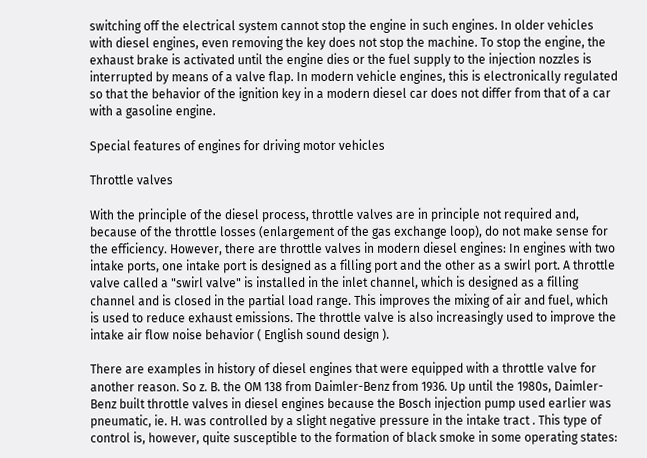switching off the electrical system cannot stop the engine in such engines. In older vehicles with diesel engines, even removing the key does not stop the machine. To stop the engine, the exhaust brake is activated until the engine dies or the fuel supply to the injection nozzles is interrupted by means of a valve flap. In modern vehicle engines, this is electronically regulated so that the behavior of the ignition key in a modern diesel car does not differ from that of a car with a gasoline engine.

Special features of engines for driving motor vehicles

Throttle valves

With the principle of the diesel process, throttle valves are in principle not required and, because of the throttle losses (enlargement of the gas exchange loop), do not make sense for the efficiency. However, there are throttle valves in modern diesel engines: In engines with two intake ports, one intake port is designed as a filling port and the other as a swirl port. A throttle valve called a "swirl valve" is installed in the inlet channel, which is designed as a filling channel and is closed in the partial load range. This improves the mixing of air and fuel, which is used to reduce exhaust emissions. The throttle valve is also increasingly used to improve the intake air flow noise behavior ( English sound design ).

There are examples in history of diesel engines that were equipped with a throttle valve for another reason. So z. B. the OM 138 from Daimler-Benz from 1936. Up until the 1980s, Daimler-Benz built throttle valves in diesel engines because the Bosch injection pump used earlier was pneumatic, ie. H. was controlled by a slight negative pressure in the intake tract . This type of control is, however, quite susceptible to the formation of black smoke in some operating states: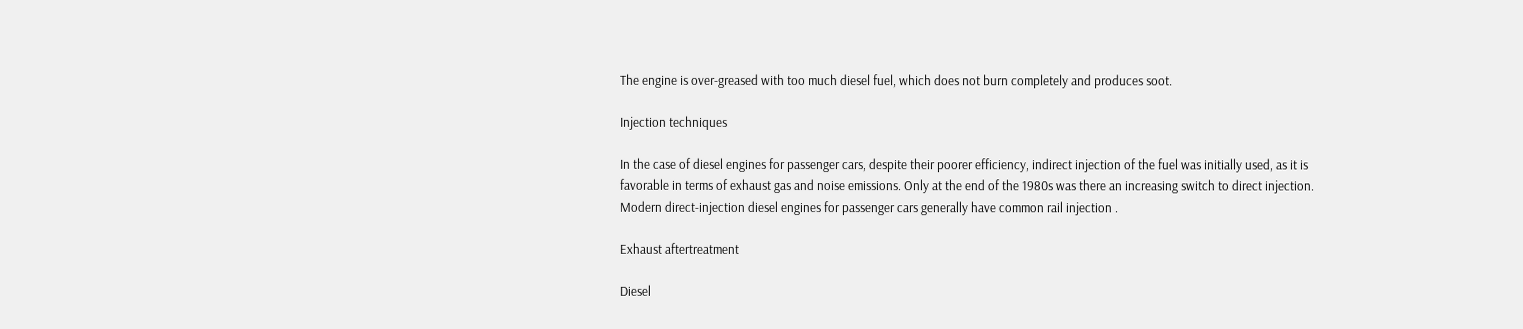The engine is over-greased with too much diesel fuel, which does not burn completely and produces soot.

Injection techniques

In the case of diesel engines for passenger cars, despite their poorer efficiency, indirect injection of the fuel was initially used, as it is favorable in terms of exhaust gas and noise emissions. Only at the end of the 1980s was there an increasing switch to direct injection. Modern direct-injection diesel engines for passenger cars generally have common rail injection .

Exhaust aftertreatment

Diesel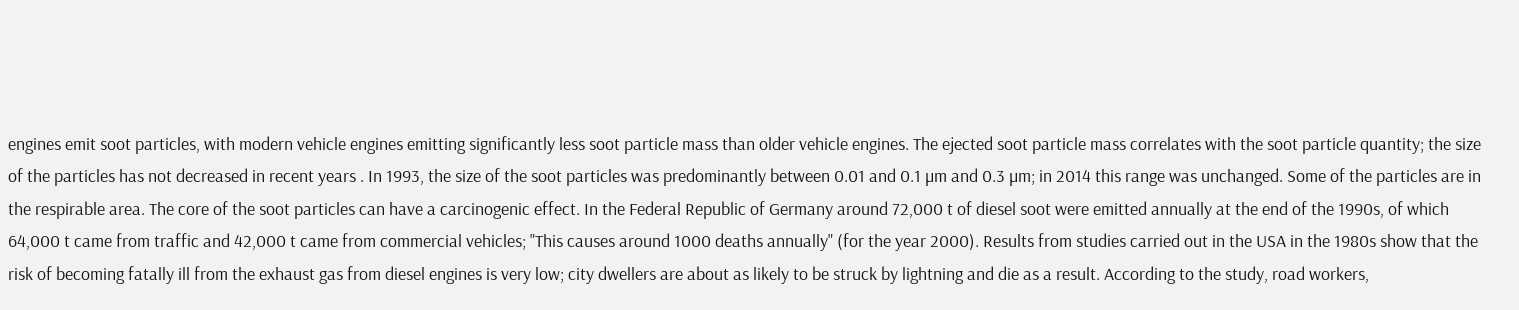engines emit soot particles, with modern vehicle engines emitting significantly less soot particle mass than older vehicle engines. The ejected soot particle mass correlates with the soot particle quantity; the size of the particles has not decreased in recent years . In 1993, the size of the soot particles was predominantly between 0.01 and 0.1 µm and 0.3 µm; in 2014 this range was unchanged. Some of the particles are in the respirable area. The core of the soot particles can have a carcinogenic effect. In the Federal Republic of Germany around 72,000 t of diesel soot were emitted annually at the end of the 1990s, of which 64,000 t came from traffic and 42,000 t came from commercial vehicles; "This causes around 1000 deaths annually" (for the year 2000). Results from studies carried out in the USA in the 1980s show that the risk of becoming fatally ill from the exhaust gas from diesel engines is very low; city dwellers are about as likely to be struck by lightning and die as a result. According to the study, road workers,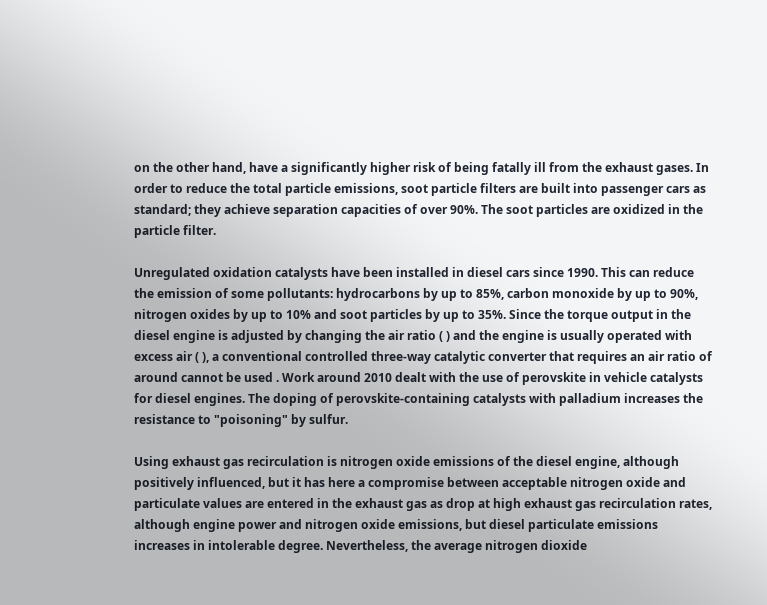on the other hand, have a significantly higher risk of being fatally ill from the exhaust gases. In order to reduce the total particle emissions, soot particle filters are built into passenger cars as standard; they achieve separation capacities of over 90%. The soot particles are oxidized in the particle filter.

Unregulated oxidation catalysts have been installed in diesel cars since 1990. This can reduce the emission of some pollutants: hydrocarbons by up to 85%, carbon monoxide by up to 90%, nitrogen oxides by up to 10% and soot particles by up to 35%. Since the torque output in the diesel engine is adjusted by changing the air ratio ( ) and the engine is usually operated with excess air ( ), a conventional controlled three-way catalytic converter that requires an air ratio of around cannot be used . Work around 2010 dealt with the use of perovskite in vehicle catalysts for diesel engines. The doping of perovskite-containing catalysts with palladium increases the resistance to "poisoning" by sulfur.

Using exhaust gas recirculation is nitrogen oxide emissions of the diesel engine, although positively influenced, but it has here a compromise between acceptable nitrogen oxide and particulate values are entered in the exhaust gas as drop at high exhaust gas recirculation rates, although engine power and nitrogen oxide emissions, but diesel particulate emissions increases in intolerable degree. Nevertheless, the average nitrogen dioxide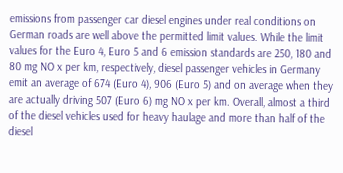emissions from passenger car diesel engines under real conditions on German roads are well above the permitted limit values. While the limit values for the Euro 4, Euro 5 and 6 emission standards are 250, 180 and 80 mg NO x per km, respectively, diesel passenger vehicles in Germany emit an average of 674 (Euro 4), 906 (Euro 5) and on average when they are actually driving 507 (Euro 6) mg NO x per km. Overall, almost a third of the diesel vehicles used for heavy haulage and more than half of the diesel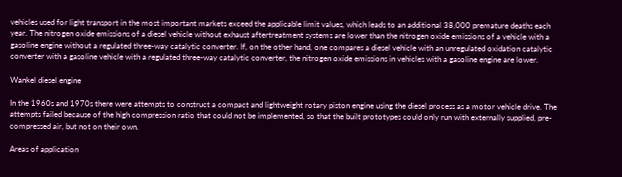vehicles used for light transport in the most important markets exceed the applicable limit values, which leads to an additional 38,000 premature deaths each year. The nitrogen oxide emissions of a diesel vehicle without exhaust aftertreatment systems are lower than the nitrogen oxide emissions of a vehicle with a gasoline engine without a regulated three-way catalytic converter. If, on the other hand, one compares a diesel vehicle with an unregulated oxidation catalytic converter with a gasoline vehicle with a regulated three-way catalytic converter, the nitrogen oxide emissions in vehicles with a gasoline engine are lower.

Wankel diesel engine

In the 1960s and 1970s there were attempts to construct a compact and lightweight rotary piston engine using the diesel process as a motor vehicle drive. The attempts failed because of the high compression ratio that could not be implemented, so that the built prototypes could only run with externally supplied, pre-compressed air, but not on their own.

Areas of application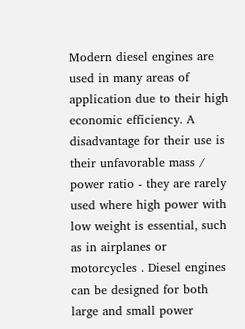Modern diesel engines are used in many areas of application due to their high economic efficiency. A disadvantage for their use is their unfavorable mass / power ratio - they are rarely used where high power with low weight is essential, such as in airplanes or motorcycles . Diesel engines can be designed for both large and small power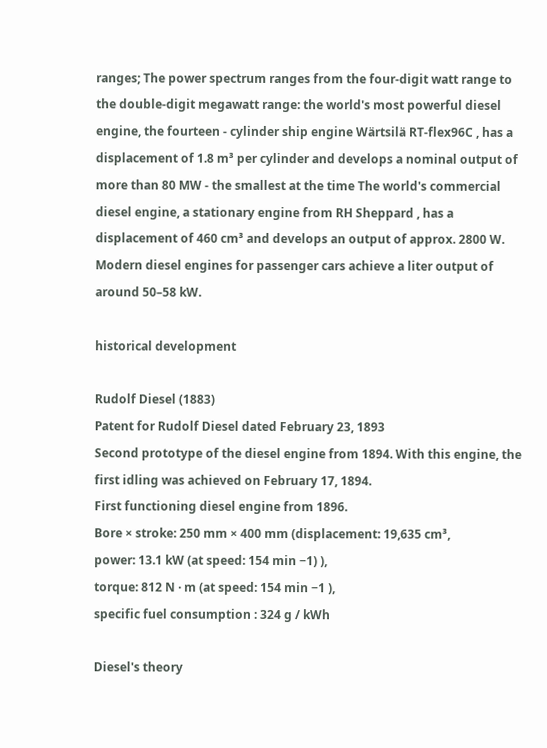ranges; The power spectrum ranges from the four-digit watt range to the double-digit megawatt range: the world's most powerful diesel engine, the fourteen - cylinder ship engine Wärtsilä RT-flex96C , has a displacement of 1.8 m³ per cylinder and develops a nominal output of more than 80 MW - the smallest at the time The world's commercial diesel engine, a stationary engine from RH Sheppard , has a displacement of 460 cm³ and develops an output of approx. 2800 W. Modern diesel engines for passenger cars achieve a liter output of around 50–58 kW.

historical development

Rudolf Diesel (1883)
Patent for Rudolf Diesel dated February 23, 1893
Second prototype of the diesel engine from 1894. With this engine, the first idling was achieved on February 17, 1894.
First functioning diesel engine from 1896.
Bore × stroke: 250 mm × 400 mm (displacement: 19,635 cm³,
power: 13.1 kW (at speed: 154 min −1) ),
torque: 812 N · m (at speed: 154 min −1 ),
specific fuel consumption : 324 g / kWh

Diesel's theory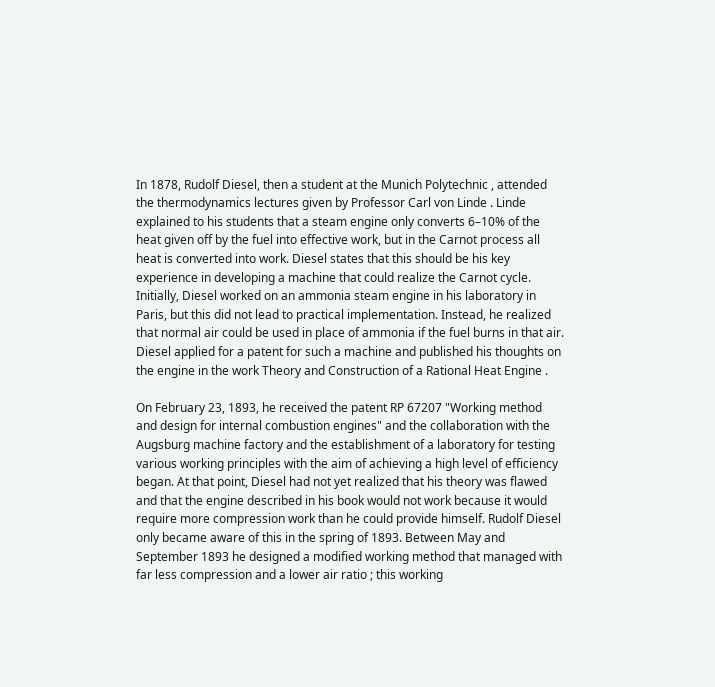In 1878, Rudolf Diesel, then a student at the Munich Polytechnic , attended the thermodynamics lectures given by Professor Carl von Linde . Linde explained to his students that a steam engine only converts 6–10% of the heat given off by the fuel into effective work, but in the Carnot process all heat is converted into work. Diesel states that this should be his key experience in developing a machine that could realize the Carnot cycle. Initially, Diesel worked on an ammonia steam engine in his laboratory in Paris, but this did not lead to practical implementation. Instead, he realized that normal air could be used in place of ammonia if the fuel burns in that air. Diesel applied for a patent for such a machine and published his thoughts on the engine in the work Theory and Construction of a Rational Heat Engine .

On February 23, 1893, he received the patent RP 67207 "Working method and design for internal combustion engines" and the collaboration with the Augsburg machine factory and the establishment of a laboratory for testing various working principles with the aim of achieving a high level of efficiency began. At that point, Diesel had not yet realized that his theory was flawed and that the engine described in his book would not work because it would require more compression work than he could provide himself. Rudolf Diesel only became aware of this in the spring of 1893. Between May and September 1893 he designed a modified working method that managed with far less compression and a lower air ratio ; this working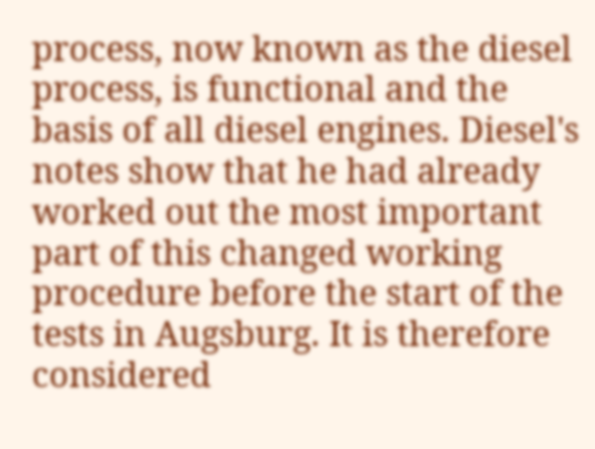process, now known as the diesel process, is functional and the basis of all diesel engines. Diesel's notes show that he had already worked out the most important part of this changed working procedure before the start of the tests in Augsburg. It is therefore considered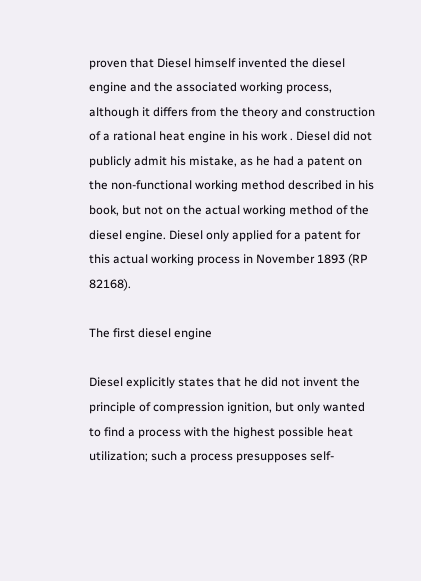proven that Diesel himself invented the diesel engine and the associated working process, although it differs from the theory and construction of a rational heat engine in his work . Diesel did not publicly admit his mistake, as he had a patent on the non-functional working method described in his book, but not on the actual working method of the diesel engine. Diesel only applied for a patent for this actual working process in November 1893 (RP 82168).

The first diesel engine

Diesel explicitly states that he did not invent the principle of compression ignition, but only wanted to find a process with the highest possible heat utilization; such a process presupposes self-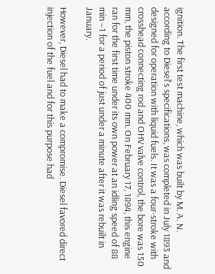ignition. The first test machine, which was built by M. A. N. according to Diesel's specifications, was completed in July 1893 and designed for operation with liquid fuels. It was a four-stroke with crosshead connecting rod and OHV valve control, the bore was 150 mm, the piston stroke 400 mm. On February 17, 1894, this engine ran for the first time under its own power at an idling speed of 88 min −1 for a period of just under a minute after it was rebuilt in January.

However, Diesel had to make a compromise. Diesel favored direct injection of the fuel and for this purpose had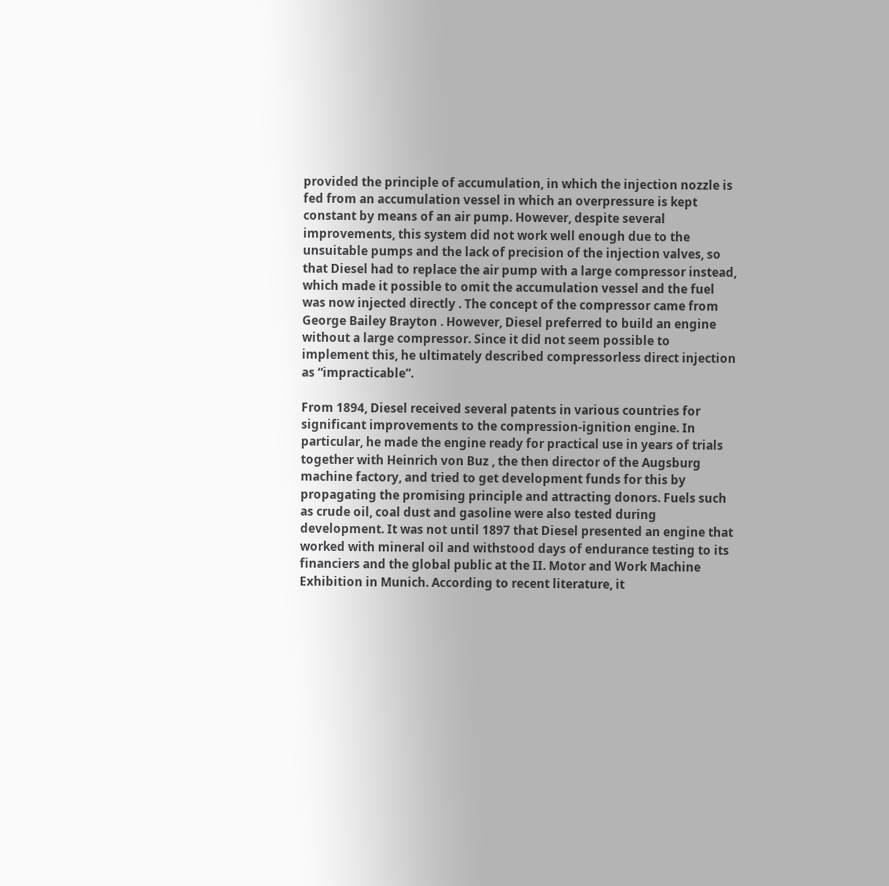provided the principle of accumulation, in which the injection nozzle is fed from an accumulation vessel in which an overpressure is kept constant by means of an air pump. However, despite several improvements, this system did not work well enough due to the unsuitable pumps and the lack of precision of the injection valves, so that Diesel had to replace the air pump with a large compressor instead, which made it possible to omit the accumulation vessel and the fuel was now injected directly . The concept of the compressor came from George Bailey Brayton . However, Diesel preferred to build an engine without a large compressor. Since it did not seem possible to implement this, he ultimately described compressorless direct injection as “impracticable”.

From 1894, Diesel received several patents in various countries for significant improvements to the compression-ignition engine. In particular, he made the engine ready for practical use in years of trials together with Heinrich von Buz , the then director of the Augsburg machine factory, and tried to get development funds for this by propagating the promising principle and attracting donors. Fuels such as crude oil, coal dust and gasoline were also tested during development. It was not until 1897 that Diesel presented an engine that worked with mineral oil and withstood days of endurance testing to its financiers and the global public at the II. Motor and Work Machine Exhibition in Munich. According to recent literature, it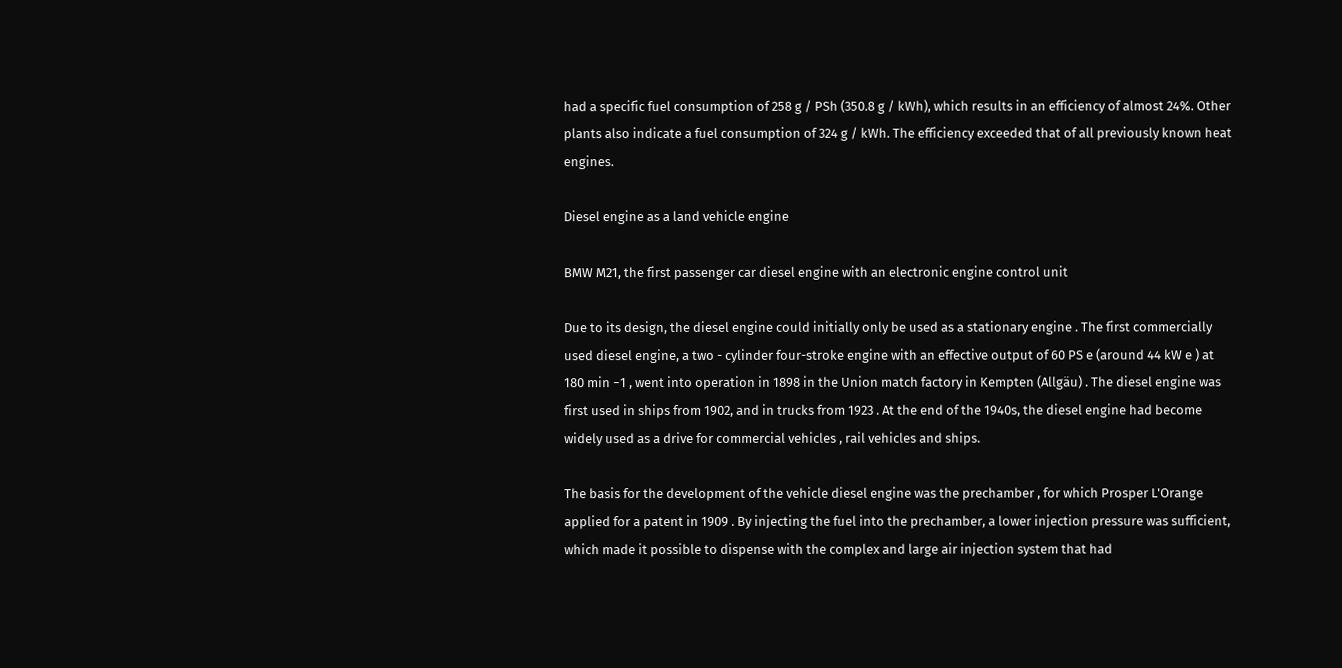had a specific fuel consumption of 258 g / PSh (350.8 g / kWh), which results in an efficiency of almost 24%. Other plants also indicate a fuel consumption of 324 g / kWh. The efficiency exceeded that of all previously known heat engines.

Diesel engine as a land vehicle engine

BMW M21, the first passenger car diesel engine with an electronic engine control unit

Due to its design, the diesel engine could initially only be used as a stationary engine . The first commercially used diesel engine, a two - cylinder four-stroke engine with an effective output of 60 PS e (around 44 kW e ) at 180 min −1 , went into operation in 1898 in the Union match factory in Kempten (Allgäu) . The diesel engine was first used in ships from 1902, and in trucks from 1923 . At the end of the 1940s, the diesel engine had become widely used as a drive for commercial vehicles , rail vehicles and ships.

The basis for the development of the vehicle diesel engine was the prechamber , for which Prosper L'Orange applied for a patent in 1909 . By injecting the fuel into the prechamber, a lower injection pressure was sufficient, which made it possible to dispense with the complex and large air injection system that had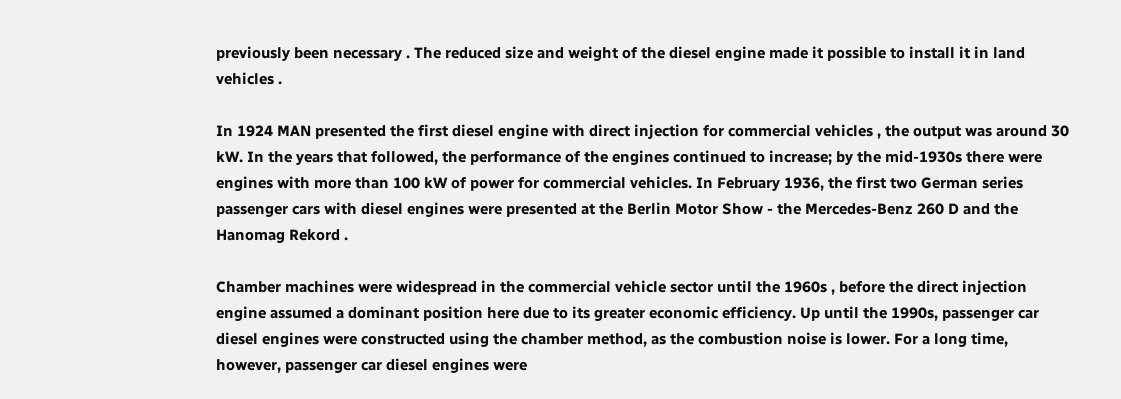previously been necessary . The reduced size and weight of the diesel engine made it possible to install it in land vehicles .

In 1924 MAN presented the first diesel engine with direct injection for commercial vehicles , the output was around 30 kW. In the years that followed, the performance of the engines continued to increase; by the mid-1930s there were engines with more than 100 kW of power for commercial vehicles. In February 1936, the first two German series passenger cars with diesel engines were presented at the Berlin Motor Show - the Mercedes-Benz 260 D and the Hanomag Rekord .

Chamber machines were widespread in the commercial vehicle sector until the 1960s , before the direct injection engine assumed a dominant position here due to its greater economic efficiency. Up until the 1990s, passenger car diesel engines were constructed using the chamber method, as the combustion noise is lower. For a long time, however, passenger car diesel engines were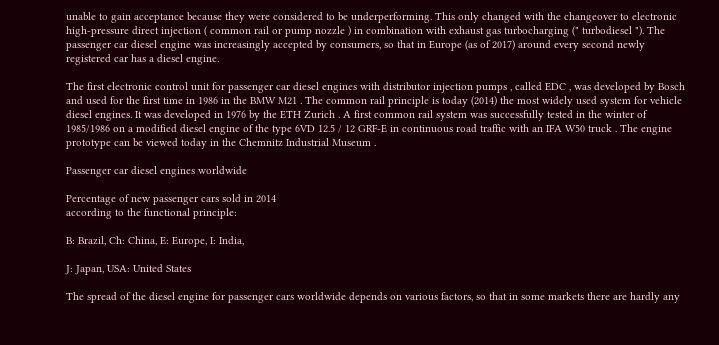unable to gain acceptance because they were considered to be underperforming. This only changed with the changeover to electronic high-pressure direct injection ( common rail or pump nozzle ) in combination with exhaust gas turbocharging (" turbodiesel "). The passenger car diesel engine was increasingly accepted by consumers, so that in Europe (as of 2017) around every second newly registered car has a diesel engine.

The first electronic control unit for passenger car diesel engines with distributor injection pumps , called EDC , was developed by Bosch and used for the first time in 1986 in the BMW M21 . The common rail principle is today (2014) the most widely used system for vehicle diesel engines. It was developed in 1976 by the ETH Zurich . A first common rail system was successfully tested in the winter of 1985/1986 on a modified diesel engine of the type 6VD 12.5 / 12 GRF-E in continuous road traffic with an IFA W50 truck . The engine prototype can be viewed today in the Chemnitz Industrial Museum .

Passenger car diesel engines worldwide

Percentage of new passenger cars sold in 2014
according to the functional principle:

B: Brazil, Ch: China, E: Europe, I: India,

J: Japan, USA: United States

The spread of the diesel engine for passenger cars worldwide depends on various factors, so that in some markets there are hardly any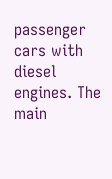passenger cars with diesel engines. The main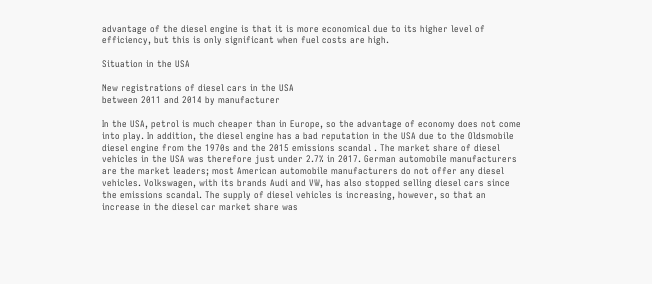advantage of the diesel engine is that it is more economical due to its higher level of efficiency, but this is only significant when fuel costs are high.

Situation in the USA

New registrations of diesel cars in the USA
between 2011 and 2014 by manufacturer

In the USA, petrol is much cheaper than in Europe, so the advantage of economy does not come into play. In addition, the diesel engine has a bad reputation in the USA due to the Oldsmobile diesel engine from the 1970s and the 2015 emissions scandal . The market share of diesel vehicles in the USA was therefore just under 2.7% in 2017. German automobile manufacturers are the market leaders; most American automobile manufacturers do not offer any diesel vehicles. Volkswagen, with its brands Audi and VW, has also stopped selling diesel cars since the emissions scandal. The supply of diesel vehicles is increasing, however, so that an increase in the diesel car market share was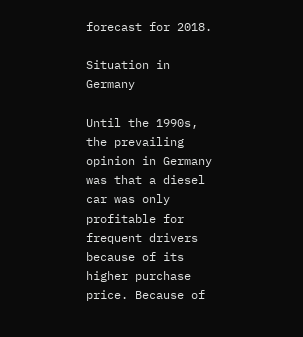forecast for 2018.

Situation in Germany

Until the 1990s, the prevailing opinion in Germany was that a diesel car was only profitable for frequent drivers because of its higher purchase price. Because of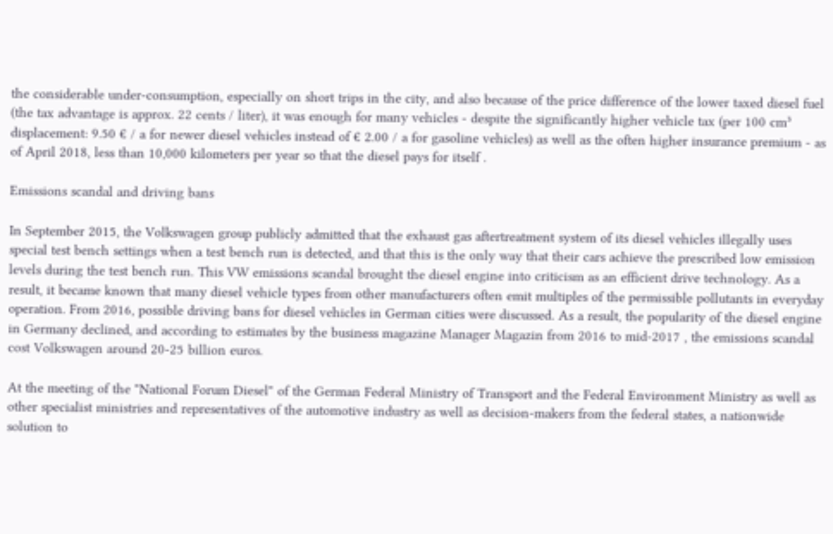the considerable under-consumption, especially on short trips in the city, and also because of the price difference of the lower taxed diesel fuel (the tax advantage is approx. 22 cents / liter), it was enough for many vehicles - despite the significantly higher vehicle tax (per 100 cm³ displacement: 9.50 € / a for newer diesel vehicles instead of € 2.00 / a for gasoline vehicles) as well as the often higher insurance premium - as of April 2018, less than 10,000 kilometers per year so that the diesel pays for itself .

Emissions scandal and driving bans

In September 2015, the Volkswagen group publicly admitted that the exhaust gas aftertreatment system of its diesel vehicles illegally uses special test bench settings when a test bench run is detected, and that this is the only way that their cars achieve the prescribed low emission levels during the test bench run. This VW emissions scandal brought the diesel engine into criticism as an efficient drive technology. As a result, it became known that many diesel vehicle types from other manufacturers often emit multiples of the permissible pollutants in everyday operation. From 2016, possible driving bans for diesel vehicles in German cities were discussed. As a result, the popularity of the diesel engine in Germany declined, and according to estimates by the business magazine Manager Magazin from 2016 to mid-2017 , the emissions scandal cost Volkswagen around 20-25 billion euros.

At the meeting of the "National Forum Diesel" of the German Federal Ministry of Transport and the Federal Environment Ministry as well as other specialist ministries and representatives of the automotive industry as well as decision-makers from the federal states, a nationwide solution to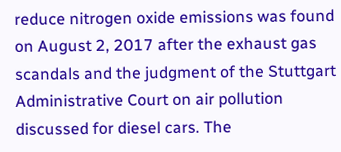reduce nitrogen oxide emissions was found on August 2, 2017 after the exhaust gas scandals and the judgment of the Stuttgart Administrative Court on air pollution discussed for diesel cars. The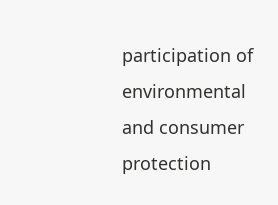participation of environmental and consumer protection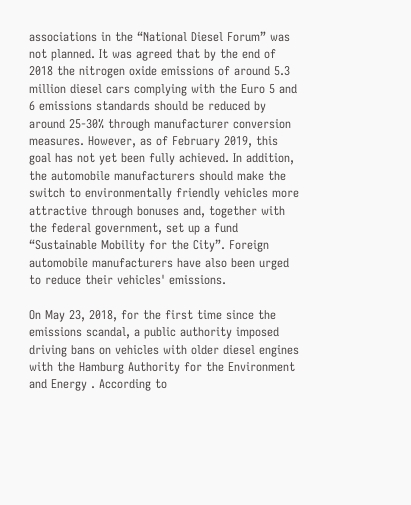associations in the “National Diesel Forum” was not planned. It was agreed that by the end of 2018 the nitrogen oxide emissions of around 5.3 million diesel cars complying with the Euro 5 and 6 emissions standards should be reduced by around 25-30% through manufacturer conversion measures. However, as of February 2019, this goal has not yet been fully achieved. In addition, the automobile manufacturers should make the switch to environmentally friendly vehicles more attractive through bonuses and, together with the federal government, set up a fund “Sustainable Mobility for the City”. Foreign automobile manufacturers have also been urged to reduce their vehicles' emissions.

On May 23, 2018, for the first time since the emissions scandal, a public authority imposed driving bans on vehicles with older diesel engines with the Hamburg Authority for the Environment and Energy . According to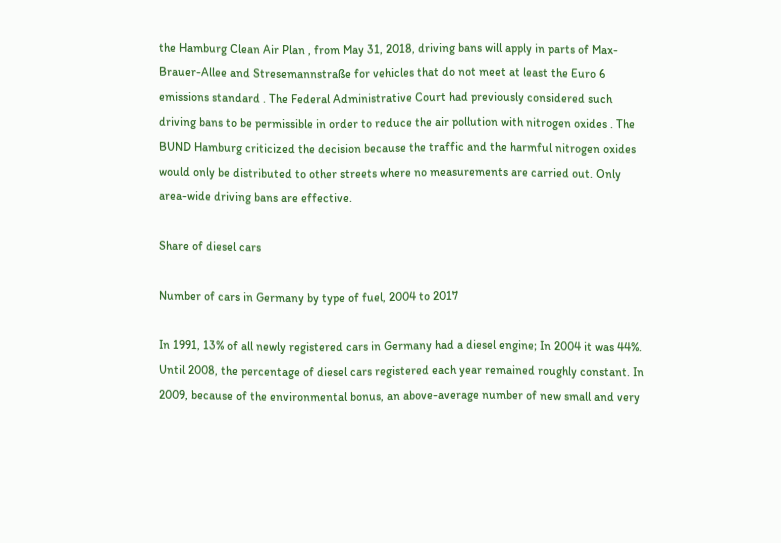the Hamburg Clean Air Plan , from May 31, 2018, driving bans will apply in parts of Max-Brauer-Allee and Stresemannstraße for vehicles that do not meet at least the Euro 6 emissions standard . The Federal Administrative Court had previously considered such driving bans to be permissible in order to reduce the air pollution with nitrogen oxides . The BUND Hamburg criticized the decision because the traffic and the harmful nitrogen oxides would only be distributed to other streets where no measurements are carried out. Only area-wide driving bans are effective.

Share of diesel cars

Number of cars in Germany by type of fuel, 2004 to 2017

In 1991, 13% of all newly registered cars in Germany had a diesel engine; In 2004 it was 44%. Until 2008, the percentage of diesel cars registered each year remained roughly constant. In 2009, because of the environmental bonus, an above-average number of new small and very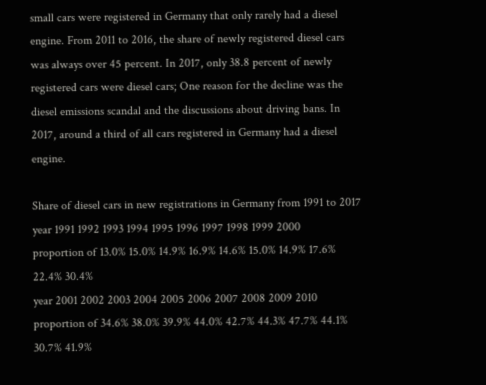small cars were registered in Germany that only rarely had a diesel engine. From 2011 to 2016, the share of newly registered diesel cars was always over 45 percent. In 2017, only 38.8 percent of newly registered cars were diesel cars; One reason for the decline was the diesel emissions scandal and the discussions about driving bans. In 2017, around a third of all cars registered in Germany had a diesel engine.

Share of diesel cars in new registrations in Germany from 1991 to 2017
year 1991 1992 1993 1994 1995 1996 1997 1998 1999 2000
proportion of 13.0% 15.0% 14.9% 16.9% 14.6% 15.0% 14.9% 17.6% 22.4% 30.4%
year 2001 2002 2003 2004 2005 2006 2007 2008 2009 2010
proportion of 34.6% 38.0% 39.9% 44.0% 42.7% 44.3% 47.7% 44.1% 30.7% 41.9%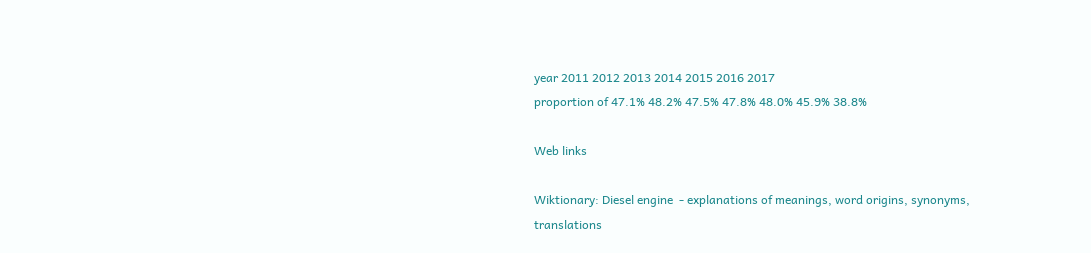year 2011 2012 2013 2014 2015 2016 2017
proportion of 47.1% 48.2% 47.5% 47.8% 48.0% 45.9% 38.8%

Web links

Wiktionary: Diesel engine  - explanations of meanings, word origins, synonyms, translations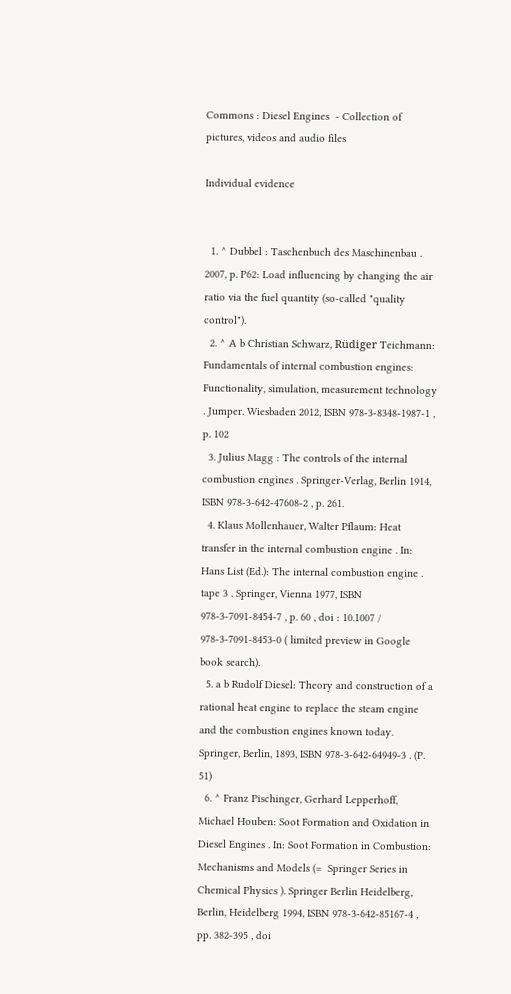Commons : Diesel Engines  - Collection of pictures, videos and audio files

Individual evidence


  1. ^ Dubbel : Taschenbuch des Maschinenbau . 2007, p. P62: Load influencing by changing the air ratio via the fuel quantity (so-called "quality control").
  2. ^ A b Christian Schwarz, Rüdiger Teichmann: Fundamentals of internal combustion engines: Functionality, simulation, measurement technology . Jumper. Wiesbaden 2012, ISBN 978-3-8348-1987-1 , p. 102
  3. Julius Magg : The controls of the internal combustion engines . Springer-Verlag, Berlin 1914, ISBN 978-3-642-47608-2 , p. 261.
  4. Klaus Mollenhauer, Walter Pflaum: Heat transfer in the internal combustion engine . In: Hans List (Ed.): The internal combustion engine . tape 3 . Springer, Vienna 1977, ISBN 978-3-7091-8454-7 , p. 60 , doi : 10.1007 / 978-3-7091-8453-0 ( limited preview in Google book search).
  5. a b Rudolf Diesel: Theory and construction of a rational heat engine to replace the steam engine and the combustion engines known today. Springer, Berlin, 1893, ISBN 978-3-642-64949-3 . (P. 51)
  6. ^ Franz Pischinger, Gerhard Lepperhoff, Michael Houben: Soot Formation and Oxidation in Diesel Engines . In: Soot Formation in Combustion: Mechanisms and Models (=  Springer Series in Chemical Physics ). Springer Berlin Heidelberg, Berlin, Heidelberg 1994, ISBN 978-3-642-85167-4 , pp. 382-395 , doi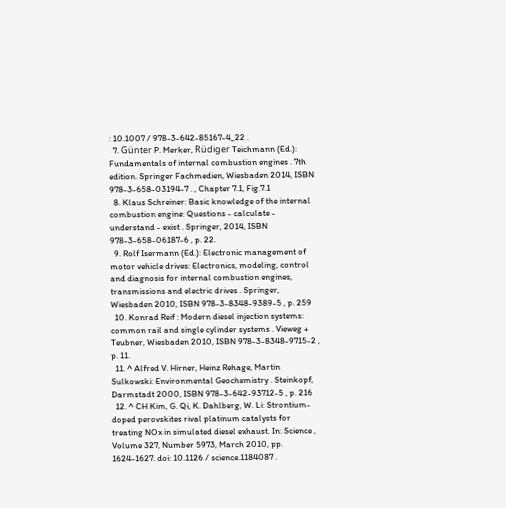: 10.1007 / 978-3-642-85167-4_22 .
  7. Günter P. Merker, Rüdiger Teichmann (Ed.): Fundamentals of internal combustion engines . 7th edition. Springer Fachmedien, Wiesbaden 2014, ISBN 978-3-658-03194-7 . , Chapter 7.1, Fig.7.1
  8. Klaus Schreiner: Basic knowledge of the internal combustion engine: Questions - calculate - understand - exist . Springer, 2014, ISBN 978-3-658-06187-6 , p. 22.
  9. Rolf Isermann (Ed.): Electronic management of motor vehicle drives: Electronics, modeling, control and diagnosis for internal combustion engines, transmissions and electric drives . Springer, Wiesbaden 2010, ISBN 978-3-8348-9389-5 , p. 259
  10. Konrad Reif : Modern diesel injection systems: common rail and single cylinder systems . Vieweg + Teubner, Wiesbaden 2010, ISBN 978-3-8348-9715-2 , p. 11.
  11. ^ Alfred V. Hirner, Heinz Rehage, Martin Sulkowski: Environmental Geochemistry . Steinkopf, Darmstadt 2000, ISBN 978-3-642-93712-5 , p. 216
  12. ^ CH Kim, G. Qi, K. Dahlberg, W. Li: Strontium-doped perovskites rival platinum catalysts for treating NOx in simulated diesel exhaust. In: Science , Volume 327, Number 5973, March 2010, pp. 1624-1627. doi: 10.1126 / science.1184087 .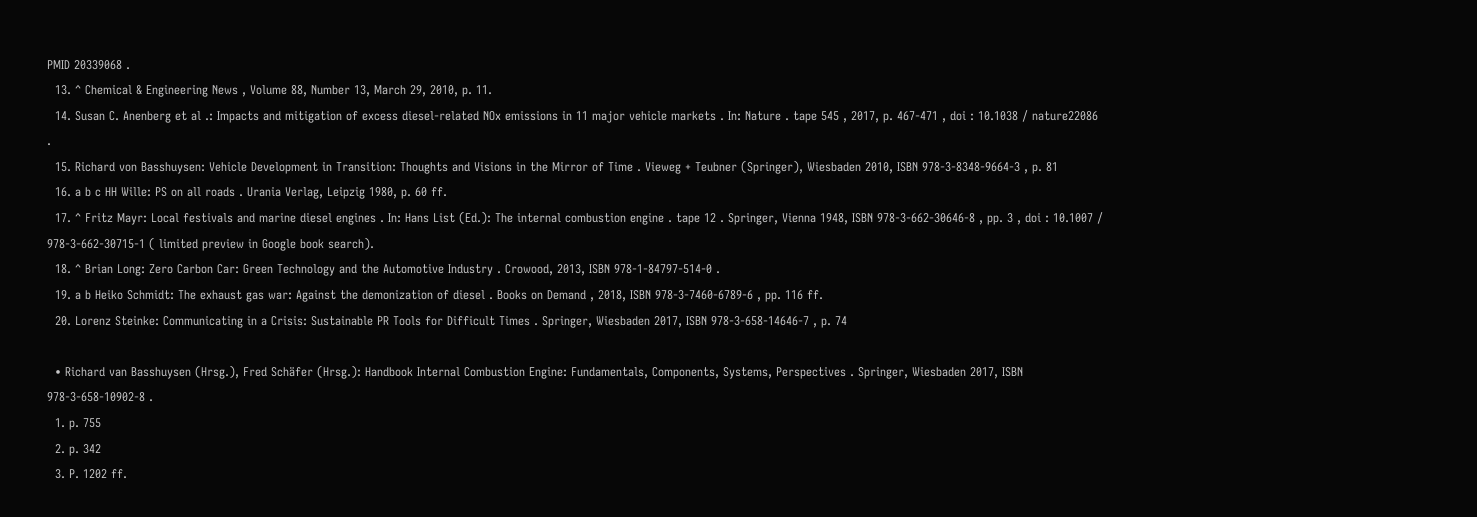PMID 20339068 .
  13. ^ Chemical & Engineering News , Volume 88, Number 13, March 29, 2010, p. 11.
  14. Susan C. Anenberg et al .: Impacts and mitigation of excess diesel-related NOx emissions in 11 major vehicle markets . In: Nature . tape 545 , 2017, p. 467-471 , doi : 10.1038 / nature22086 .
  15. Richard von Basshuysen: Vehicle Development in Transition: Thoughts and Visions in the Mirror of Time . Vieweg + Teubner (Springer), Wiesbaden 2010, ISBN 978-3-8348-9664-3 , p. 81
  16. a b c HH Wille: PS on all roads . Urania Verlag, Leipzig 1980, p. 60 ff.
  17. ^ Fritz Mayr: Local festivals and marine diesel engines . In: Hans List (Ed.): The internal combustion engine . tape 12 . Springer, Vienna 1948, ISBN 978-3-662-30646-8 , pp. 3 , doi : 10.1007 / 978-3-662-30715-1 ( limited preview in Google book search).
  18. ^ Brian Long: Zero Carbon Car: Green Technology and the Automotive Industry . Crowood, 2013, ISBN 978-1-84797-514-0 .
  19. a b Heiko Schmidt: The exhaust gas war: Against the demonization of diesel . Books on Demand , 2018, ISBN 978-3-7460-6789-6 , pp. 116 ff.
  20. Lorenz Steinke: Communicating in a Crisis: Sustainable PR Tools for Difficult Times . Springer, Wiesbaden 2017, ISBN 978-3-658-14646-7 , p. 74

  • Richard van Basshuysen (Hrsg.), Fred Schäfer (Hrsg.): Handbook Internal Combustion Engine: Fundamentals, Components, Systems, Perspectives . Springer, Wiesbaden 2017, ISBN 978-3-658-10902-8 .
  1. p. 755
  2. p. 342
  3. P. 1202 ff.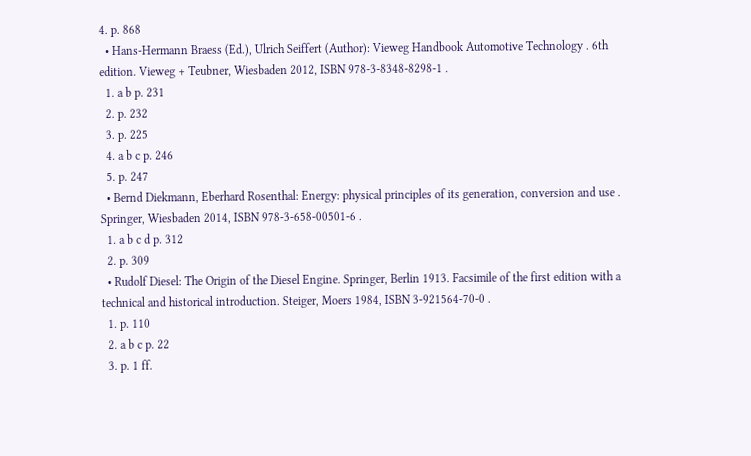4. p. 868
  • Hans-Hermann Braess (Ed.), Ulrich Seiffert (Author): Vieweg Handbook Automotive Technology . 6th edition. Vieweg + Teubner, Wiesbaden 2012, ISBN 978-3-8348-8298-1 .
  1. a b p. 231
  2. p. 232
  3. p. 225
  4. a b c p. 246
  5. p. 247
  • Bernd Diekmann, Eberhard Rosenthal: Energy: physical principles of its generation, conversion and use . Springer, Wiesbaden 2014, ISBN 978-3-658-00501-6 .
  1. a b c d p. 312
  2. p. 309
  • Rudolf Diesel: The Origin of the Diesel Engine. Springer, Berlin 1913. Facsimile of the first edition with a technical and historical introduction. Steiger, Moers 1984, ISBN 3-921564-70-0 .
  1. p. 110
  2. a b c p. 22
  3. p. 1 ff.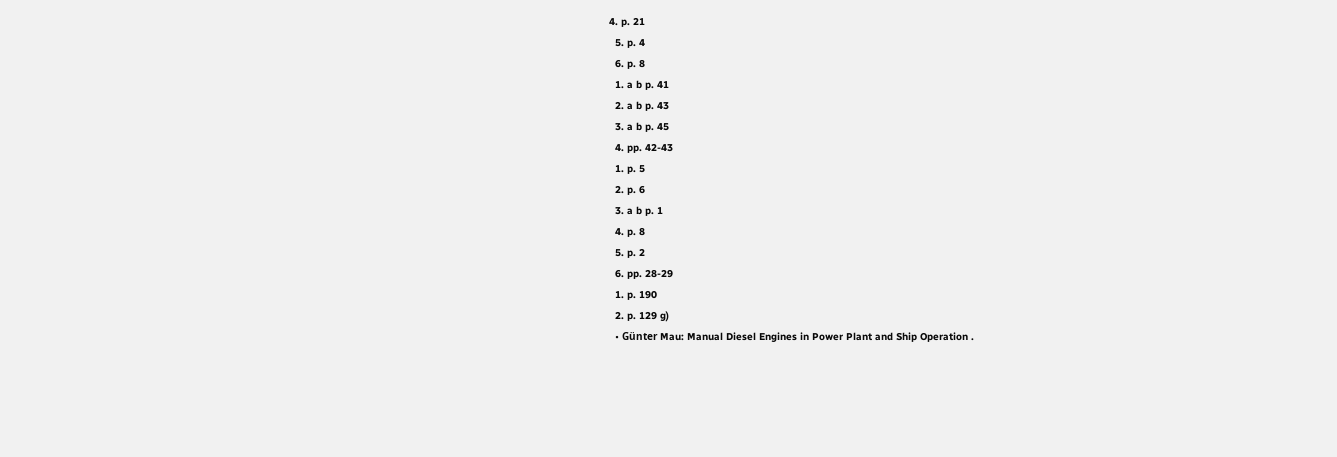4. p. 21
  5. p. 4
  6. p. 8
  1. a b p. 41
  2. a b p. 43
  3. a b p. 45
  4. pp. 42-43
  1. p. 5
  2. p. 6
  3. a b p. 1
  4. p. 8
  5. p. 2
  6. pp. 28-29
  1. p. 190
  2. p. 129 g)
  • Günter Mau: Manual Diesel Engines in Power Plant and Ship Operation .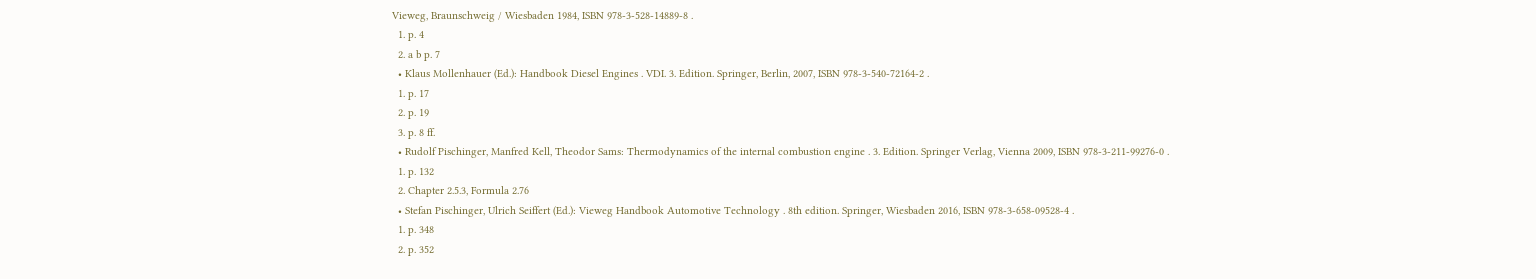Vieweg, Braunschweig / Wiesbaden 1984, ISBN 978-3-528-14889-8 .
  1. p. 4
  2. a b p. 7
  • Klaus Mollenhauer (Ed.): Handbook Diesel Engines . VDI. 3. Edition. Springer, Berlin, 2007, ISBN 978-3-540-72164-2 .
  1. p. 17
  2. p. 19
  3. p. 8 ff.
  • Rudolf Pischinger, Manfred Kell, Theodor Sams: Thermodynamics of the internal combustion engine . 3. Edition. Springer Verlag, Vienna 2009, ISBN 978-3-211-99276-0 .
  1. p. 132
  2. Chapter 2.5.3, Formula 2.76
  • Stefan Pischinger, Ulrich Seiffert (Ed.): Vieweg Handbook Automotive Technology . 8th edition. Springer, Wiesbaden 2016, ISBN 978-3-658-09528-4 .
  1. p. 348
  2. p. 352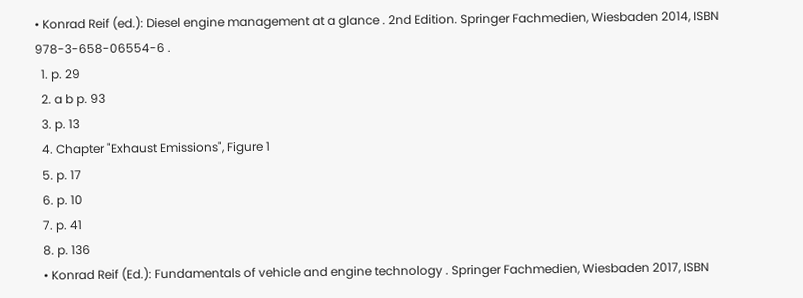• Konrad Reif (ed.): Diesel engine management at a glance . 2nd Edition. Springer Fachmedien, Wiesbaden 2014, ISBN 978-3-658-06554-6 .
  1. p. 29
  2. a b p. 93
  3. p. 13
  4. Chapter "Exhaust Emissions", Figure 1
  5. p. 17
  6. p. 10
  7. p. 41
  8. p. 136
  • Konrad Reif (Ed.): Fundamentals of vehicle and engine technology . Springer Fachmedien, Wiesbaden 2017, ISBN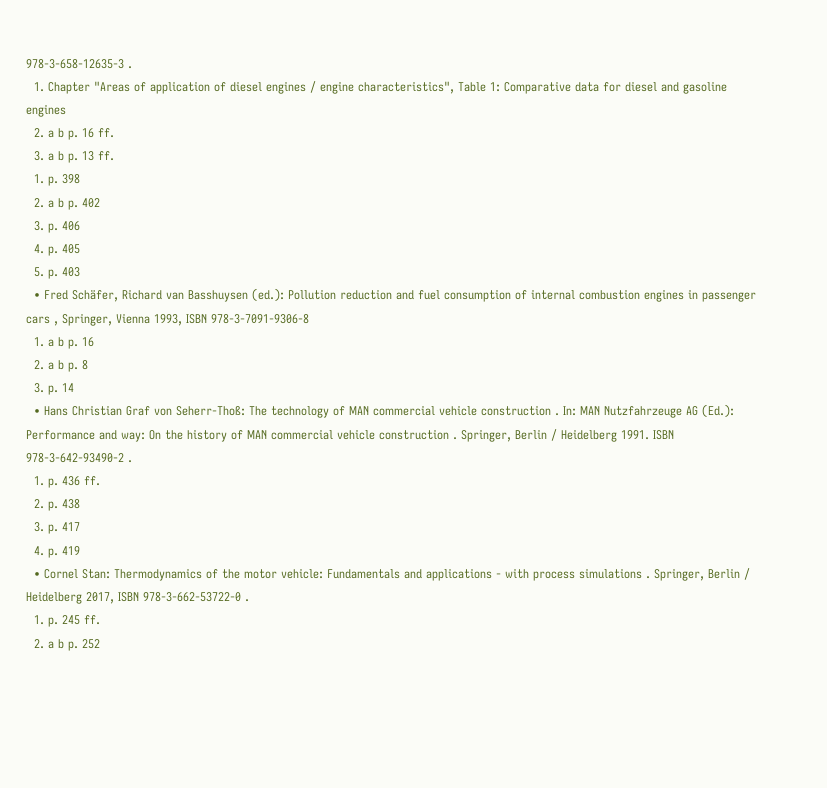978-3-658-12635-3 .
  1. Chapter "Areas of application of diesel engines / engine characteristics", Table 1: Comparative data for diesel and gasoline engines
  2. a b p. 16 ff.
  3. a b p. 13 ff.
  1. p. 398
  2. a b p. 402
  3. p. 406
  4. p. 405
  5. p. 403
  • Fred Schäfer, Richard van Basshuysen (ed.): Pollution reduction and fuel consumption of internal combustion engines in passenger cars , Springer, Vienna 1993, ISBN 978-3-7091-9306-8
  1. a b p. 16
  2. a b p. 8
  3. p. 14
  • Hans Christian Graf von Seherr-Thoß: The technology of MAN commercial vehicle construction . In: MAN Nutzfahrzeuge AG (Ed.): Performance and way: On the history of MAN commercial vehicle construction . Springer, Berlin / Heidelberg 1991. ISBN 978-3-642-93490-2 .
  1. p. 436 ff.
  2. p. 438
  3. p. 417
  4. p. 419
  • Cornel Stan: Thermodynamics of the motor vehicle: Fundamentals and applications - with process simulations . Springer, Berlin / Heidelberg 2017, ISBN 978-3-662-53722-0 .
  1. p. 245 ff.
  2. a b p. 252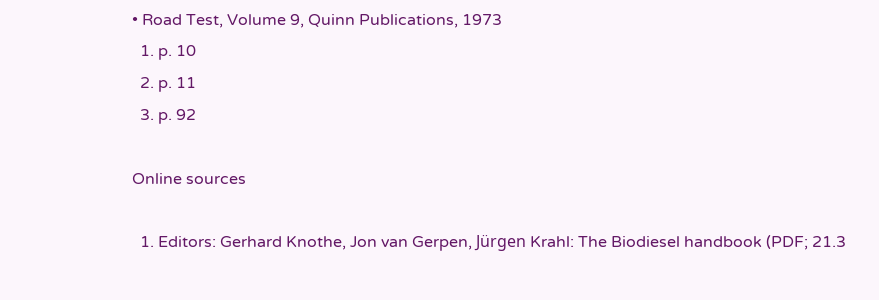• Road Test, Volume 9, Quinn Publications, 1973
  1. p. 10
  2. p. 11
  3. p. 92

Online sources

  1. Editors: Gerhard Knothe, Jon van Gerpen, Jürgen Krahl: The Biodiesel handbook (PDF; 21.3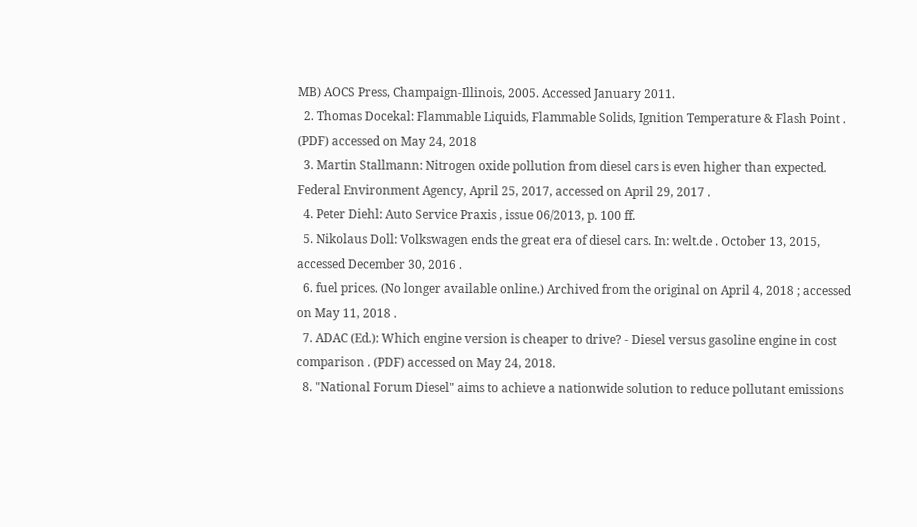MB) AOCS Press, Champaign-Illinois, 2005. Accessed January 2011.
  2. Thomas Docekal: Flammable Liquids, Flammable Solids, Ignition Temperature & Flash Point . (PDF) accessed on May 24, 2018
  3. Martin Stallmann: Nitrogen oxide pollution from diesel cars is even higher than expected. Federal Environment Agency, April 25, 2017, accessed on April 29, 2017 .
  4. Peter Diehl: Auto Service Praxis , issue 06/2013, p. 100 ff.
  5. Nikolaus Doll: Volkswagen ends the great era of diesel cars. In: welt.de . October 13, 2015, accessed December 30, 2016 .
  6. fuel prices. (No longer available online.) Archived from the original on April 4, 2018 ; accessed on May 11, 2018 .
  7. ADAC (Ed.): Which engine version is cheaper to drive? - Diesel versus gasoline engine in cost comparison . (PDF) accessed on May 24, 2018.
  8. "National Forum Diesel" aims to achieve a nationwide solution to reduce pollutant emissions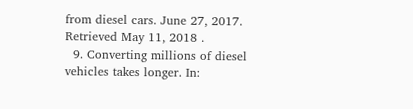from diesel cars. June 27, 2017. Retrieved May 11, 2018 .
  9. Converting millions of diesel vehicles takes longer. In: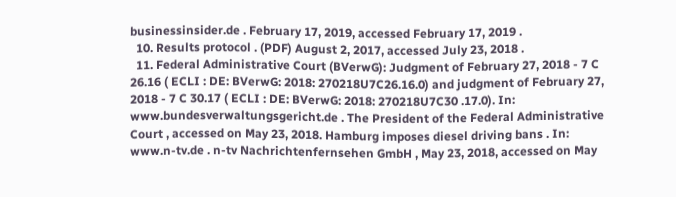businessinsider.de . February 17, 2019, accessed February 17, 2019 .
  10. Results protocol . (PDF) August 2, 2017, accessed July 23, 2018 .
  11. Federal Administrative Court (BVerwG): Judgment of February 27, 2018 - 7 C 26.16 ( ECLI : DE: BVerwG: 2018: 270218U7C26.16.0) and judgment of February 27, 2018 - 7 C 30.17 ( ECLI : DE: BVerwG: 2018: 270218U7C30 .17.0). In: www.bundesverwaltungsgericht.de . The President of the Federal Administrative Court , accessed on May 23, 2018. Hamburg imposes diesel driving bans . In: www.n-tv.de . n-tv Nachrichtenfernsehen GmbH , May 23, 2018, accessed on May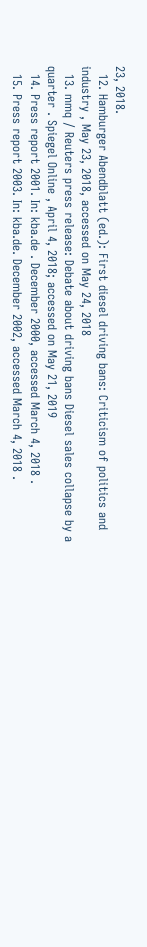23, 2018.
  12. Hamburger Abendblatt (ed.): First diesel driving bans: Criticism of politics and industry , May 23, 2018, accessed on May 24, 2018
  13. mmq / Reuters press release: Debate about driving bans Diesel sales collapse by a quarter . Spiegel Online , April 4, 2018; accessed on May 21, 2019
  14. Press report 2001. In: kba.de . December 2000, accessed March 4, 2018 .
  15. Press report 2003. In: kba.de. December 2002, accessed March 4, 2018 .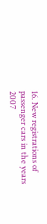16. New registrations of passenger cars in the years 2007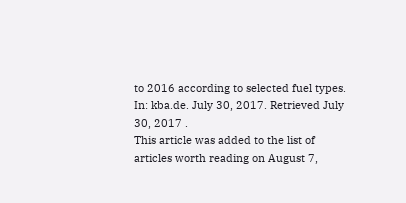to 2016 according to selected fuel types. In: kba.de. July 30, 2017. Retrieved July 30, 2017 .
This article was added to the list of articles worth reading on August 7,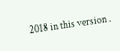2018 in this version .